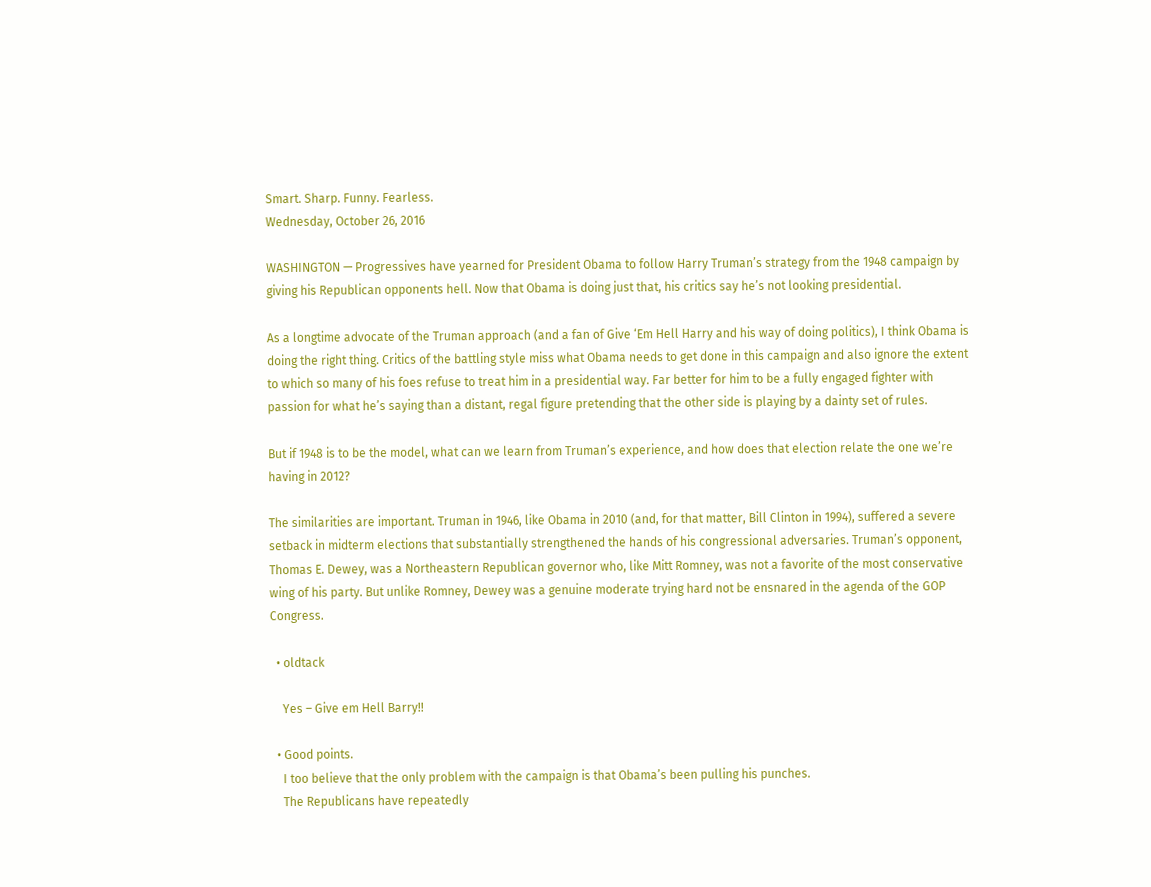Smart. Sharp. Funny. Fearless.
Wednesday, October 26, 2016

WASHINGTON — Progressives have yearned for President Obama to follow Harry Truman’s strategy from the 1948 campaign by giving his Republican opponents hell. Now that Obama is doing just that, his critics say he’s not looking presidential.

As a longtime advocate of the Truman approach (and a fan of Give ‘Em Hell Harry and his way of doing politics), I think Obama is doing the right thing. Critics of the battling style miss what Obama needs to get done in this campaign and also ignore the extent to which so many of his foes refuse to treat him in a presidential way. Far better for him to be a fully engaged fighter with passion for what he’s saying than a distant, regal figure pretending that the other side is playing by a dainty set of rules.

But if 1948 is to be the model, what can we learn from Truman’s experience, and how does that election relate the one we’re having in 2012?

The similarities are important. Truman in 1946, like Obama in 2010 (and, for that matter, Bill Clinton in 1994), suffered a severe setback in midterm elections that substantially strengthened the hands of his congressional adversaries. Truman’s opponent, Thomas E. Dewey, was a Northeastern Republican governor who, like Mitt Romney, was not a favorite of the most conservative wing of his party. But unlike Romney, Dewey was a genuine moderate trying hard not be ensnared in the agenda of the GOP Congress.

  • oldtack

    Yes – Give em Hell Barry!!

  • Good points.
    I too believe that the only problem with the campaign is that Obama’s been pulling his punches.
    The Republicans have repeatedly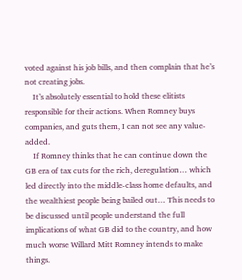voted against his job bills, and then complain that he’s not creating jobs.
    It’s absolutely essential to hold these elitists responsible for their actions. When Romney buys companies, and guts them, I can not see any value-added.
    If Romney thinks that he can continue down the GB era of tax cuts for the rich, deregulation… which led directly into the middle-class home defaults, and the wealthiest people being bailed out… This needs to be discussed until people understand the full implications of what GB did to the country, and how much worse Willard Mitt Romney intends to make things.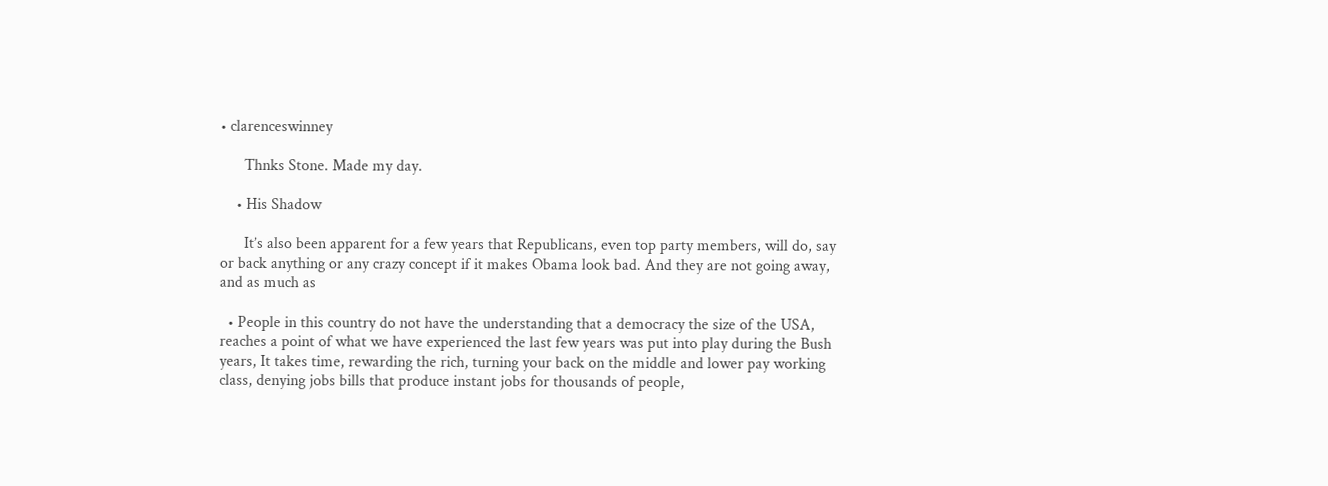• clarenceswinney

      Thnks Stone. Made my day.

    • His Shadow

      It’s also been apparent for a few years that Republicans, even top party members, will do, say or back anything or any crazy concept if it makes Obama look bad. And they are not going away, and as much as

  • People in this country do not have the understanding that a democracy the size of the USA, reaches a point of what we have experienced the last few years was put into play during the Bush years, It takes time, rewarding the rich, turning your back on the middle and lower pay working class, denying jobs bills that produce instant jobs for thousands of people,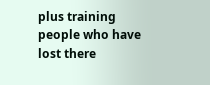plus training people who have lost there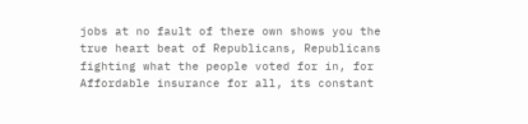jobs at no fault of there own shows you the true heart beat of Republicans, Republicans fighting what the people voted for in, for Affordable insurance for all, its constant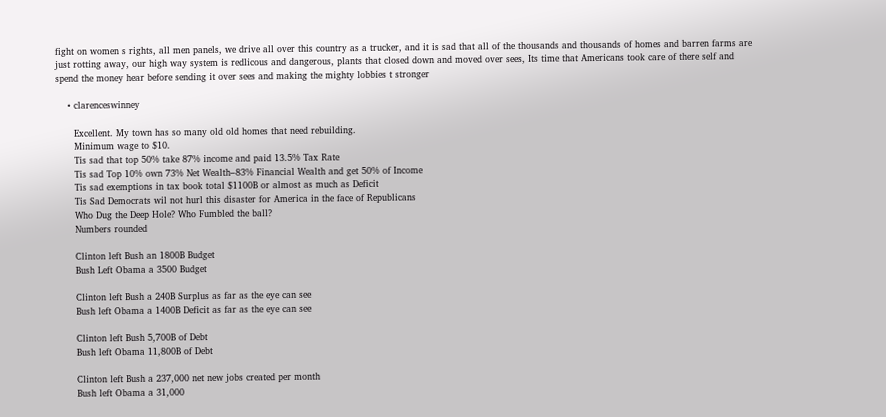fight on women s rights, all men panels, we drive all over this country as a trucker, and it is sad that all of the thousands and thousands of homes and barren farms are just rotting away, our high way system is redlicous and dangerous, plants that closed down and moved over sees, Its time that Americans took care of there self and spend the money hear before sending it over sees and making the mighty lobbies t stronger

    • clarenceswinney

      Excellent. My town has so many old old homes that need rebuilding.
      Minimum wage to $10.
      Tis sad that top 50% take 87% income and paid 13.5% Tax Rate
      Tis sad Top 10% own 73% Net Wealth–83% Financial Wealth and get 50% of Income
      Tis sad exemptions in tax book total $1100B or almost as much as Deficit
      Tis Sad Democrats wil not hurl this disaster for America in the face of Republicans
      Who Dug the Deep Hole? Who Fumbled the ball?
      Numbers rounded

      Clinton left Bush an 1800B Budget
      Bush Left Obama a 3500 Budget

      Clinton left Bush a 240B Surplus as far as the eye can see
      Bush left Obama a 1400B Deficit as far as the eye can see

      Clinton left Bush 5,700B of Debt
      Bush left Obama 11,800B of Debt

      Clinton left Bush a 237,000 net new jobs created per month
      Bush left Obama a 31,000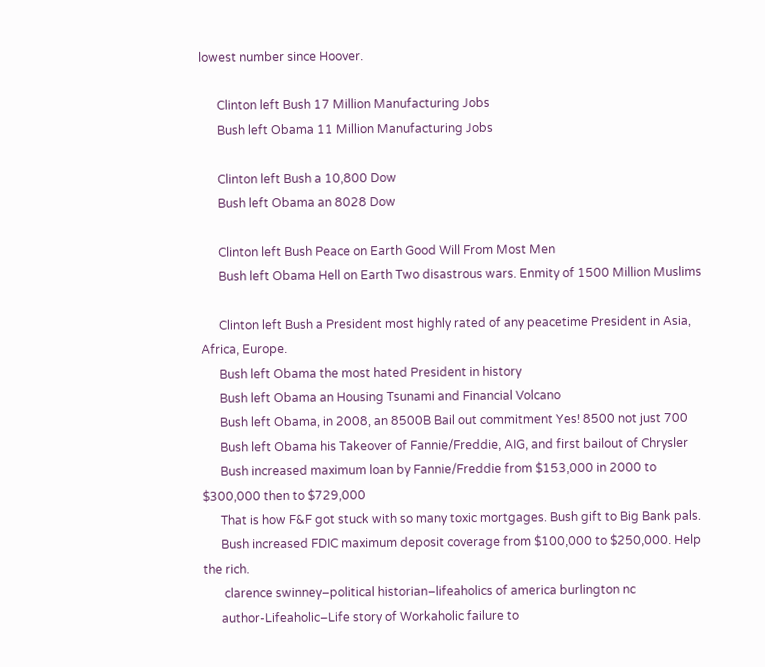lowest number since Hoover.

      Clinton left Bush 17 Million Manufacturing Jobs
      Bush left Obama 11 Million Manufacturing Jobs

      Clinton left Bush a 10,800 Dow
      Bush left Obama an 8028 Dow

      Clinton left Bush Peace on Earth Good Will From Most Men
      Bush left Obama Hell on Earth Two disastrous wars. Enmity of 1500 Million Muslims

      Clinton left Bush a President most highly rated of any peacetime President in Asia, Africa, Europe.
      Bush left Obama the most hated President in history
      Bush left Obama an Housing Tsunami and Financial Volcano
      Bush left Obama, in 2008, an 8500B Bail out commitment Yes! 8500 not just 700
      Bush left Obama his Takeover of Fannie/Freddie, AIG, and first bailout of Chrysler
      Bush increased maximum loan by Fannie/Freddie from $153,000 in 2000 to $300,000 then to $729,000
      That is how F&F got stuck with so many toxic mortgages. Bush gift to Big Bank pals.
      Bush increased FDIC maximum deposit coverage from $100,000 to $250,000. Help the rich.
       clarence swinney–political historian–lifeaholics of america burlington nc
      author-Lifeaholic–Life story of Workaholic failure to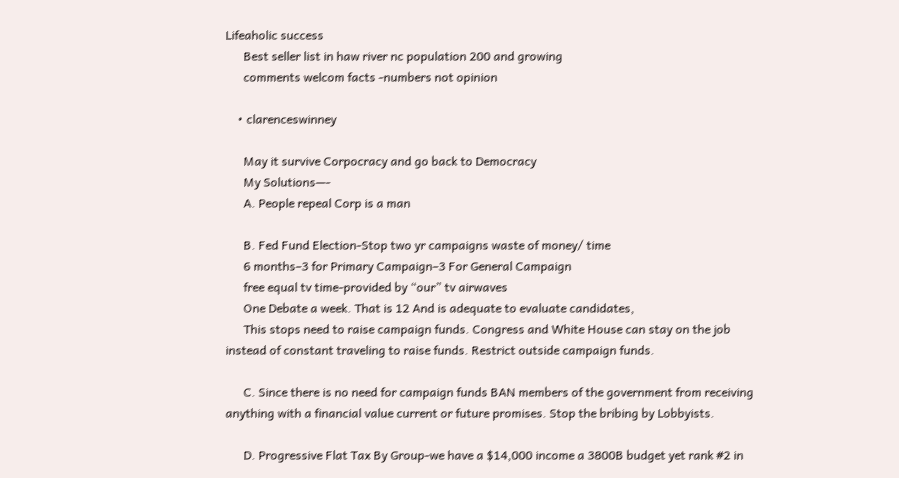Lifeaholic success
      Best seller list in haw river nc population 200 and growing
      comments welcom facts -numbers not opinion

    • clarenceswinney

      May it survive Corpocracy and go back to Democracy
      My Solutions—-
      A. People repeal Corp is a man

      B. Fed Fund Election-Stop two yr campaigns waste of money/ time
      6 months–3 for Primary Campaign–3 For General Campaign
      free equal tv time-provided by “our” tv airwaves
      One Debate a week. That is 12 And is adequate to evaluate candidates,
      This stops need to raise campaign funds. Congress and White House can stay on the job instead of constant traveling to raise funds. Restrict outside campaign funds.

      C. Since there is no need for campaign funds BAN members of the government from receiving anything with a financial value current or future promises. Stop the bribing by Lobbyists.

      D. Progressive Flat Tax By Group-we have a $14,000 income a 3800B budget yet rank #2 in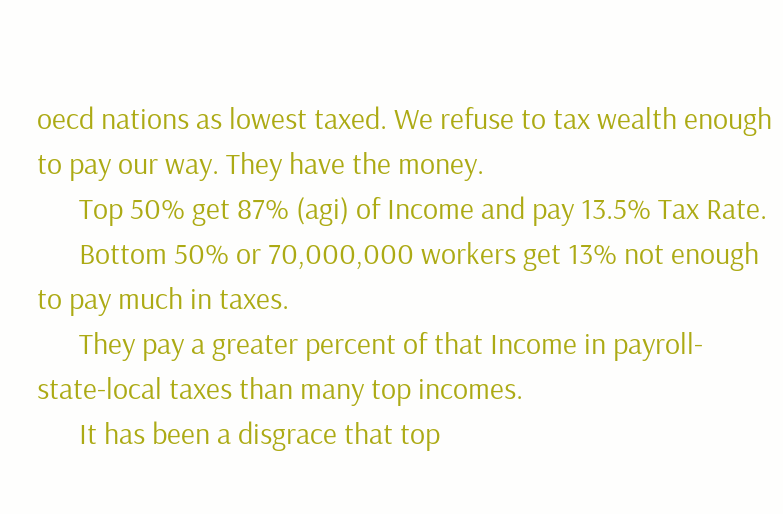oecd nations as lowest taxed. We refuse to tax wealth enough to pay our way. They have the money.
      Top 50% get 87% (agi) of Income and pay 13.5% Tax Rate.
      Bottom 50% or 70,000,000 workers get 13% not enough to pay much in taxes.
      They pay a greater percent of that Income in payroll- state-local taxes than many top incomes.
      It has been a disgrace that top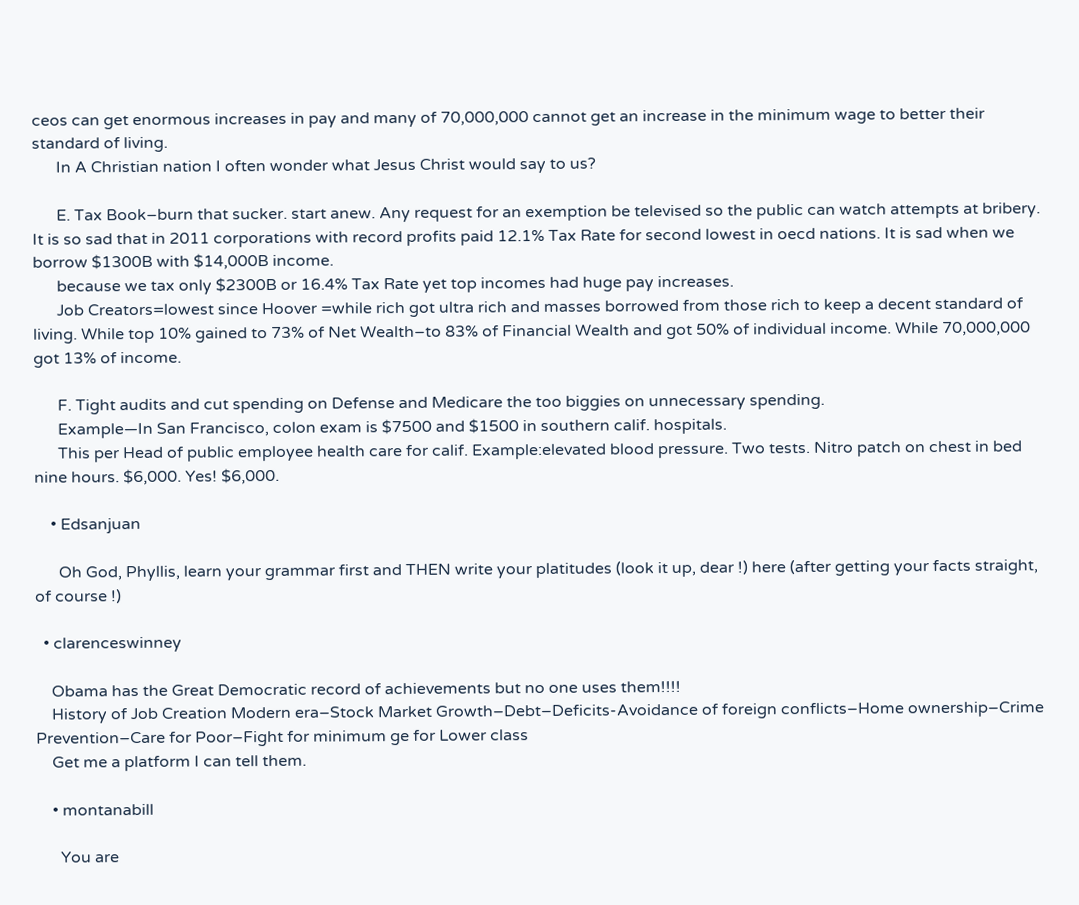ceos can get enormous increases in pay and many of 70,000,000 cannot get an increase in the minimum wage to better their standard of living.
      In A Christian nation I often wonder what Jesus Christ would say to us?

      E. Tax Book–burn that sucker. start anew. Any request for an exemption be televised so the public can watch attempts at bribery. It is so sad that in 2011 corporations with record profits paid 12.1% Tax Rate for second lowest in oecd nations. It is sad when we borrow $1300B with $14,000B income.
      because we tax only $2300B or 16.4% Tax Rate yet top incomes had huge pay increases.
      Job Creators=lowest since Hoover =while rich got ultra rich and masses borrowed from those rich to keep a decent standard of living. While top 10% gained to 73% of Net Wealth–to 83% of Financial Wealth and got 50% of individual income. While 70,000,000 got 13% of income.

      F. Tight audits and cut spending on Defense and Medicare the too biggies on unnecessary spending.
      Example—In San Francisco, colon exam is $7500 and $1500 in southern calif. hospitals.
      This per Head of public employee health care for calif. Example:elevated blood pressure. Two tests. Nitro patch on chest in bed nine hours. $6,000. Yes! $6,000.

    • Edsanjuan

      Oh God, Phyllis, learn your grammar first and THEN write your platitudes (look it up, dear !) here (after getting your facts straight, of course !)

  • clarenceswinney

    Obama has the Great Democratic record of achievements but no one uses them!!!!
    History of Job Creation Modern era–Stock Market Growth–Debt–Deficits-Avoidance of foreign conflicts–Home ownership–Crime Prevention–Care for Poor–Fight for minimum ge for Lower class
    Get me a platform I can tell them.

    • montanabill

      You are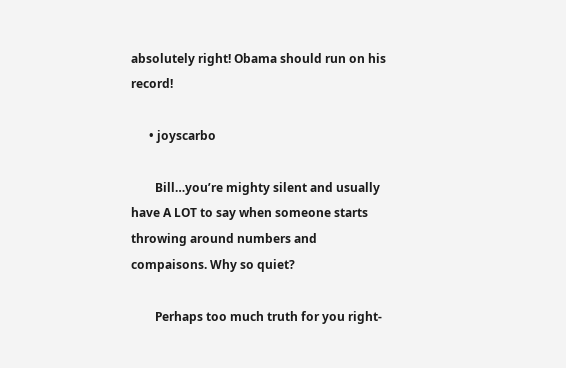absolutely right! Obama should run on his record!

      • joyscarbo

        Bill…you’re mighty silent and usually have A LOT to say when someone starts throwing around numbers and compaisons. Why so quiet?

        Perhaps too much truth for you right-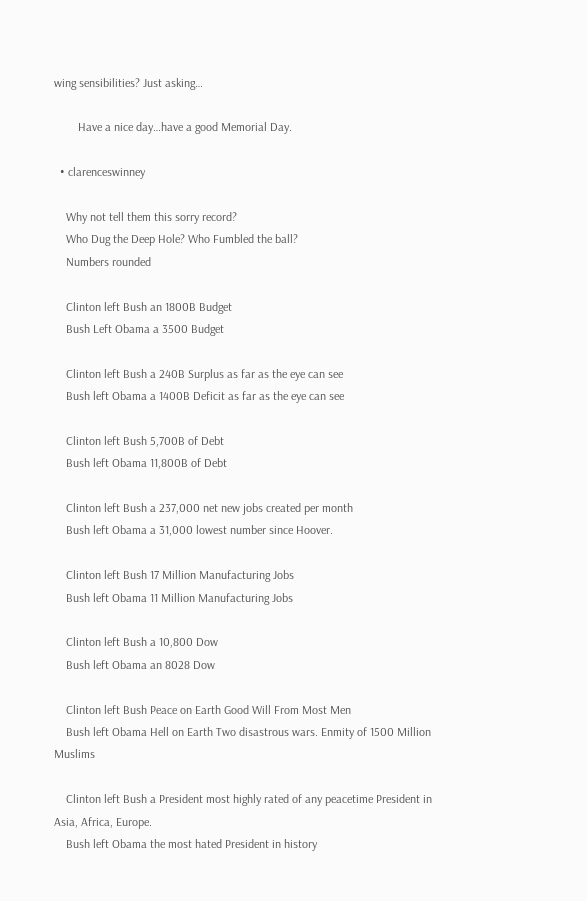wing sensibilities? Just asking…

        Have a nice day…have a good Memorial Day.

  • clarenceswinney

    Why not tell them this sorry record?
    Who Dug the Deep Hole? Who Fumbled the ball?
    Numbers rounded

    Clinton left Bush an 1800B Budget
    Bush Left Obama a 3500 Budget

    Clinton left Bush a 240B Surplus as far as the eye can see
    Bush left Obama a 1400B Deficit as far as the eye can see

    Clinton left Bush 5,700B of Debt
    Bush left Obama 11,800B of Debt

    Clinton left Bush a 237,000 net new jobs created per month
    Bush left Obama a 31,000 lowest number since Hoover.

    Clinton left Bush 17 Million Manufacturing Jobs
    Bush left Obama 11 Million Manufacturing Jobs

    Clinton left Bush a 10,800 Dow
    Bush left Obama an 8028 Dow

    Clinton left Bush Peace on Earth Good Will From Most Men
    Bush left Obama Hell on Earth Two disastrous wars. Enmity of 1500 Million Muslims

    Clinton left Bush a President most highly rated of any peacetime President in Asia, Africa, Europe.
    Bush left Obama the most hated President in history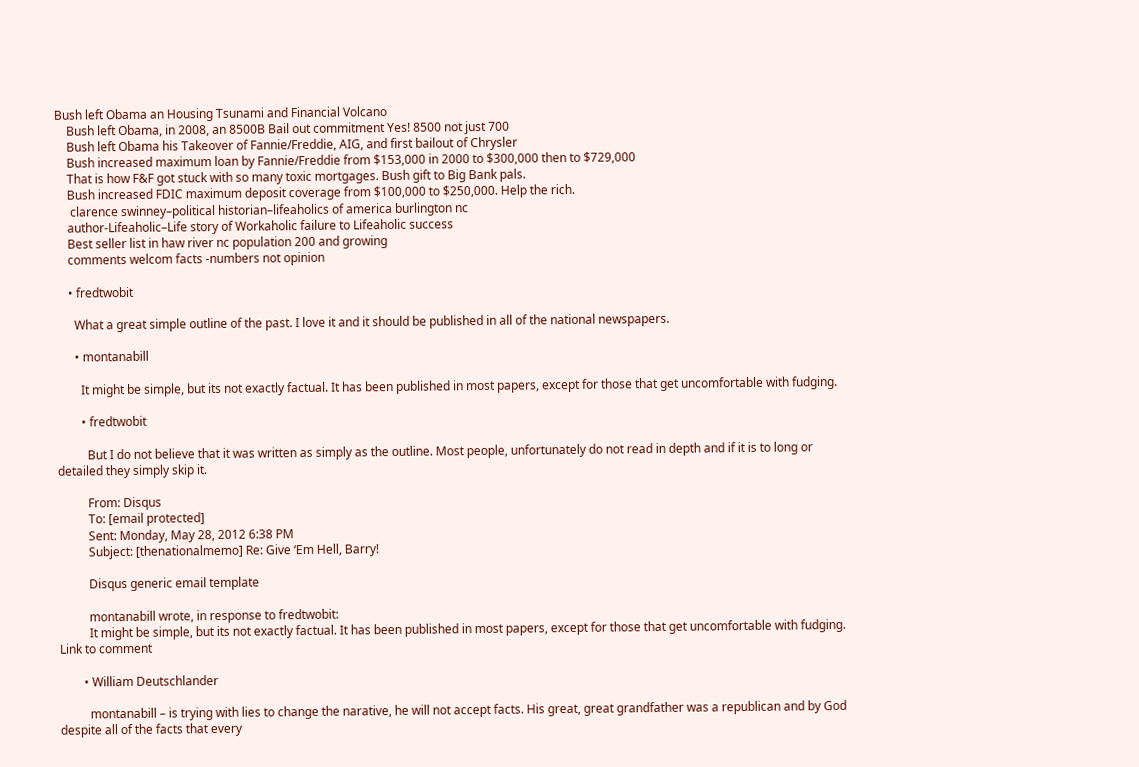Bush left Obama an Housing Tsunami and Financial Volcano
    Bush left Obama, in 2008, an 8500B Bail out commitment Yes! 8500 not just 700
    Bush left Obama his Takeover of Fannie/Freddie, AIG, and first bailout of Chrysler
    Bush increased maximum loan by Fannie/Freddie from $153,000 in 2000 to $300,000 then to $729,000
    That is how F&F got stuck with so many toxic mortgages. Bush gift to Big Bank pals.
    Bush increased FDIC maximum deposit coverage from $100,000 to $250,000. Help the rich.
     clarence swinney–political historian–lifeaholics of america burlington nc
    author-Lifeaholic–Life story of Workaholic failure to Lifeaholic success
    Best seller list in haw river nc population 200 and growing
    comments welcom facts -numbers not opinion

    • fredtwobit

      What a great simple outline of the past. I love it and it should be published in all of the national newspapers.

      • montanabill

        It might be simple, but its not exactly factual. It has been published in most papers, except for those that get uncomfortable with fudging.

        • fredtwobit

          But I do not believe that it was written as simply as the outline. Most people, unfortunately do not read in depth and if it is to long or detailed they simply skip it.

          From: Disqus
          To: [email protected]
          Sent: Monday, May 28, 2012 6:38 PM
          Subject: [thenationalmemo] Re: Give ‘Em Hell, Barry!

          Disqus generic email template

          montanabill wrote, in response to fredtwobit:
          It might be simple, but its not exactly factual. It has been published in most papers, except for those that get uncomfortable with fudging. Link to comment

        • William Deutschlander

          montanabill – is trying with lies to change the narative, he will not accept facts. His great, great grandfather was a republican and by God despite all of the facts that every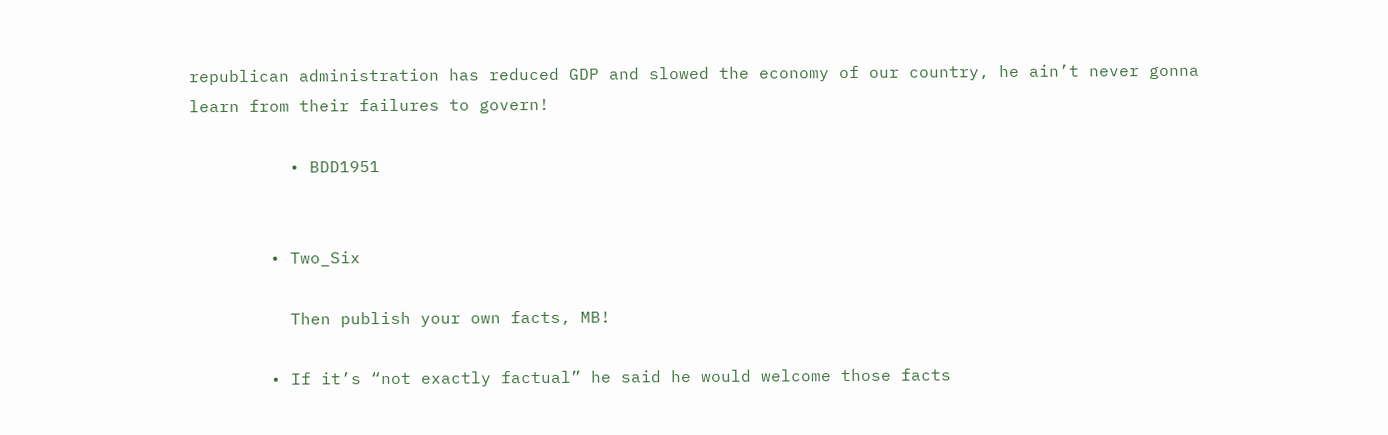republican administration has reduced GDP and slowed the economy of our country, he ain’t never gonna learn from their failures to govern!

          • BDD1951


        • Two_Six

          Then publish your own facts, MB!

        • If it’s “not exactly factual” he said he would welcome those facts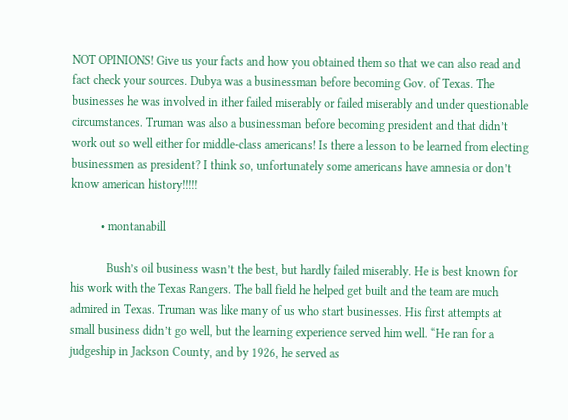NOT OPINIONS! Give us your facts and how you obtained them so that we can also read and fact check your sources. Dubya was a businessman before becoming Gov. of Texas. The businesses he was involved in ither failed miserably or failed miserably and under questionable circumstances. Truman was also a businessman before becoming president and that didn’t work out so well either for middle-class americans! Is there a lesson to be learned from electing businessmen as president? I think so, unfortunately some americans have amnesia or don’t know american history!!!!!

          • montanabill

            Bush’s oil business wasn’t the best, but hardly failed miserably. He is best known for his work with the Texas Rangers. The ball field he helped get built and the team are much admired in Texas. Truman was like many of us who start businesses. His first attempts at small business didn’t go well, but the learning experience served him well. “He ran for a judgeship in Jackson County, and by 1926, he served as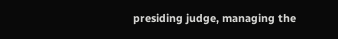presiding judge, managing the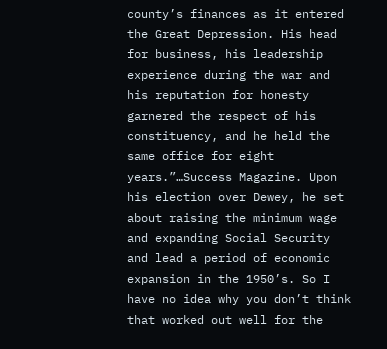county’s finances as it entered the Great Depression. His head for business, his leadership experience during the war and his reputation for honesty garnered the respect of his constituency, and he held the same office for eight years.”…Success Magazine. Upon his election over Dewey, he set about raising the minimum wage and expanding Social Security and lead a period of economic expansion in the 1950’s. So I have no idea why you don’t think that worked out well for the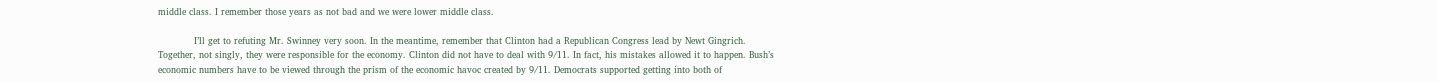middle class. I remember those years as not bad and we were lower middle class.

            I’ll get to refuting Mr. Swinney very soon. In the meantime, remember that Clinton had a Republican Congress lead by Newt Gingrich. Together, not singly, they were responsible for the economy. Clinton did not have to deal with 9/11. In fact, his mistakes allowed it to happen. Bush’s economic numbers have to be viewed through the prism of the economic havoc created by 9/11. Democrats supported getting into both of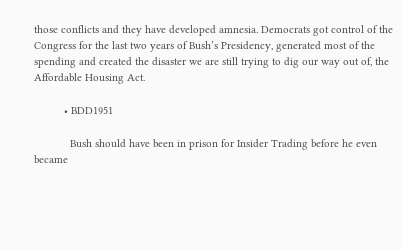those conflicts and they have developed amnesia. Democrats got control of the Congress for the last two years of Bush’s Presidency, generated most of the spending and created the disaster we are still trying to dig our way out of, the Affordable Housing Act.

          • BDD1951

            Bush should have been in prison for Insider Trading before he even became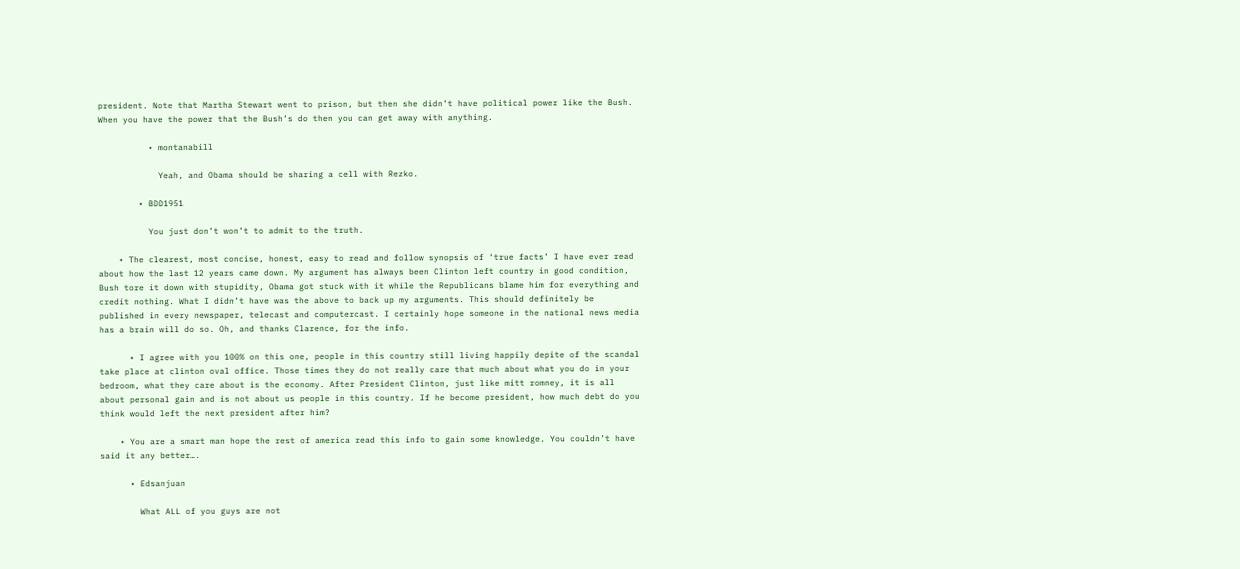president. Note that Martha Stewart went to prison, but then she didn’t have political power like the Bush. When you have the power that the Bush’s do then you can get away with anything.

          • montanabill

            Yeah, and Obama should be sharing a cell with Rezko.

        • BDD1951

          You just don’t won’t to admit to the truth.

    • The clearest, most concise, honest, easy to read and follow synopsis of ‘true facts’ I have ever read about how the last 12 years came down. My argument has always been Clinton left country in good condition, Bush tore it down with stupidity, Obama got stuck with it while the Republicans blame him for everything and credit nothing. What I didn’t have was the above to back up my arguments. This should definitely be published in every newspaper, telecast and computercast. I certainly hope someone in the national news media has a brain will do so. Oh, and thanks Clarence, for the info.

      • I agree with you 100% on this one, people in this country still living happily depite of the scandal take place at clinton oval office. Those times they do not really care that much about what you do in your bedroom, what they care about is the economy. After President Clinton, just like mitt romney, it is all about personal gain and is not about us people in this country. If he become president, how much debt do you think would left the next president after him?

    • You are a smart man hope the rest of america read this info to gain some knowledge. You couldn’t have said it any better….

      • Edsanjuan

        What ALL of you guys are not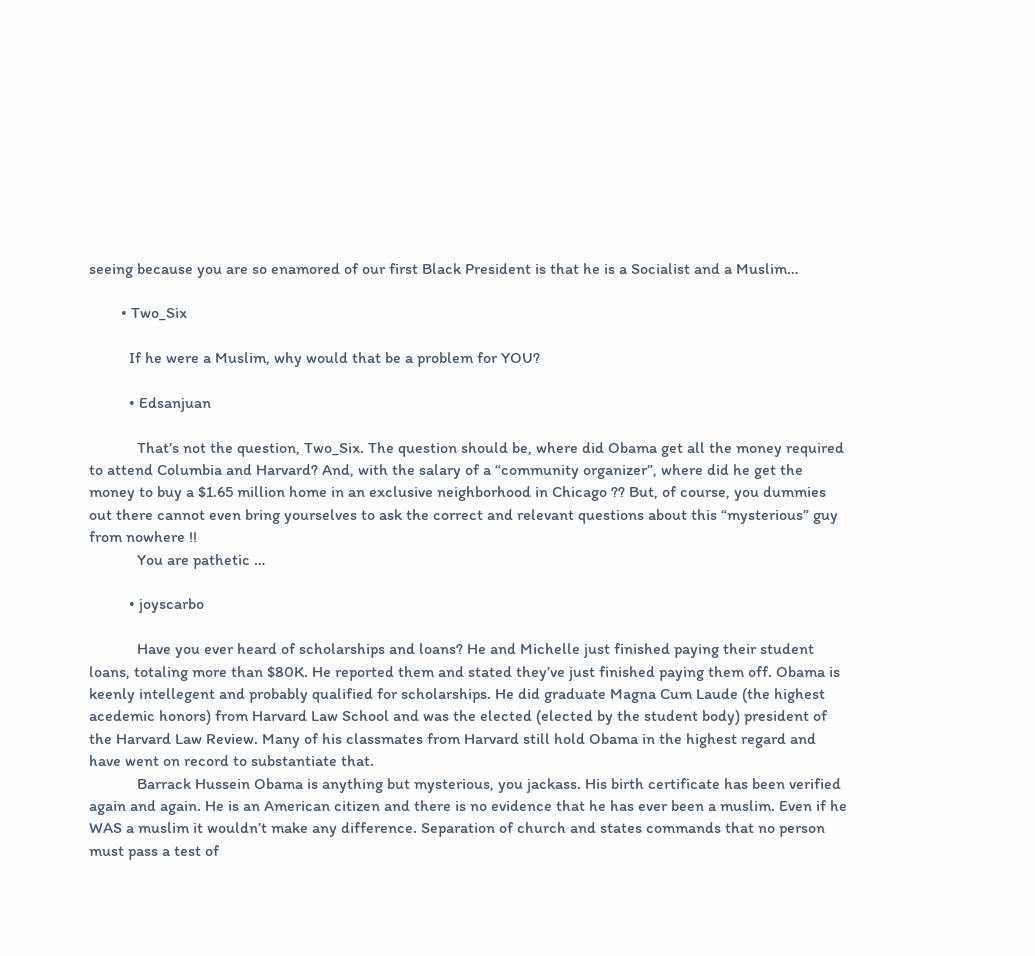seeing because you are so enamored of our first Black President is that he is a Socialist and a Muslim…

        • Two_Six

          If he were a Muslim, why would that be a problem for YOU?

          • Edsanjuan

            That’s not the question, Two_Six. The question should be, where did Obama get all the money required to attend Columbia and Harvard? And, with the salary of a “community organizer”, where did he get the money to buy a $1.65 million home in an exclusive neighborhood in Chicago ?? But, of course, you dummies out there cannot even bring yourselves to ask the correct and relevant questions about this “mysterious” guy from nowhere !!
            You are pathetic …

          • joyscarbo

            Have you ever heard of scholarships and loans? He and Michelle just finished paying their student loans, totaling more than $80K. He reported them and stated they’ve just finished paying them off. Obama is keenly intellegent and probably qualified for scholarships. He did graduate Magna Cum Laude (the highest acedemic honors) from Harvard Law School and was the elected (elected by the student body) president of the Harvard Law Review. Many of his classmates from Harvard still hold Obama in the highest regard and have went on record to substantiate that.
            Barrack Hussein Obama is anything but mysterious, you jackass. His birth certificate has been verified again and again. He is an American citizen and there is no evidence that he has ever been a muslim. Even if he WAS a muslim it wouldn’t make any difference. Separation of church and states commands that no person must pass a test of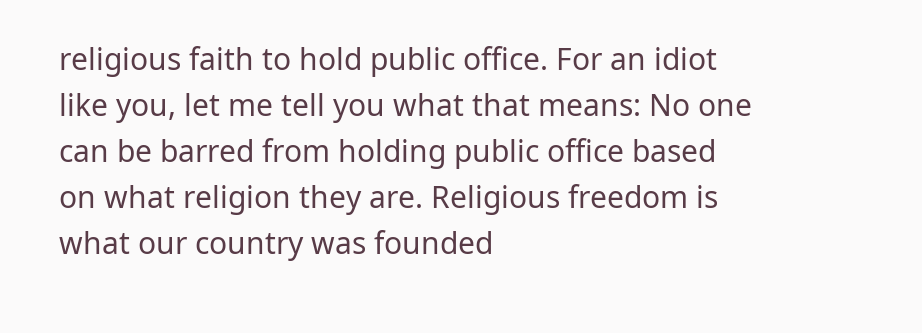religious faith to hold public office. For an idiot like you, let me tell you what that means: No one can be barred from holding public office based on what religion they are. Religious freedom is what our country was founded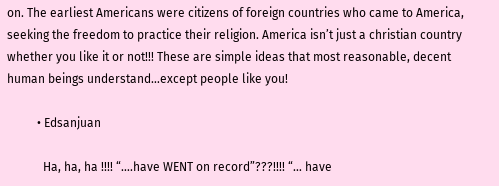on. The earliest Americans were citizens of foreign countries who came to America, seeking the freedom to practice their religion. America isn’t just a christian country whether you like it or not!!! These are simple ideas that most reasonable, decent human beings understand…except people like you!

          • Edsanjuan

            Ha, ha, ha !!!! “….have WENT on record”???!!!! “… have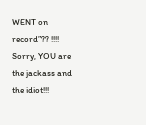WENT on record”?? !!!! Sorry, YOU are the jackass and the idiot!!!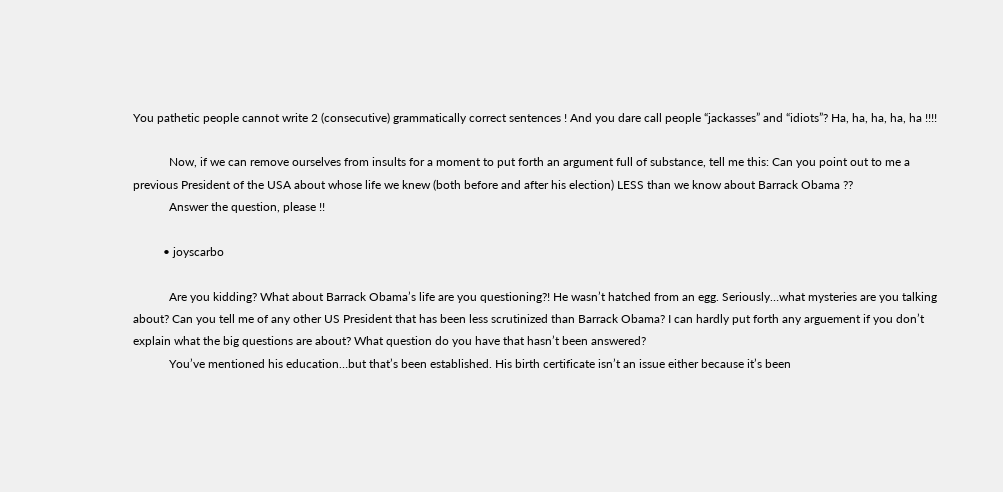You pathetic people cannot write 2 (consecutive) grammatically correct sentences ! And you dare call people “jackasses” and “idiots”? Ha, ha, ha, ha, ha !!!!

            Now, if we can remove ourselves from insults for a moment to put forth an argument full of substance, tell me this: Can you point out to me a previous President of the USA about whose life we knew (both before and after his election) LESS than we know about Barrack Obama ??
            Answer the question, please !!

          • joyscarbo

            Are you kidding? What about Barrack Obama’s life are you questioning?! He wasn’t hatched from an egg. Seriously…what mysteries are you talking about? Can you tell me of any other US President that has been less scrutinized than Barrack Obama? I can hardly put forth any arguement if you don’t explain what the big questions are about? What question do you have that hasn’t been answered?
            You’ve mentioned his education…but that’s been established. His birth certificate isn’t an issue either because it’s been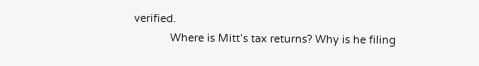verified.
            Where is Mitt’s tax returns? Why is he filing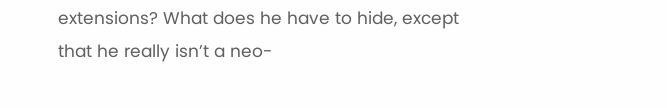extensions? What does he have to hide, except that he really isn’t a neo-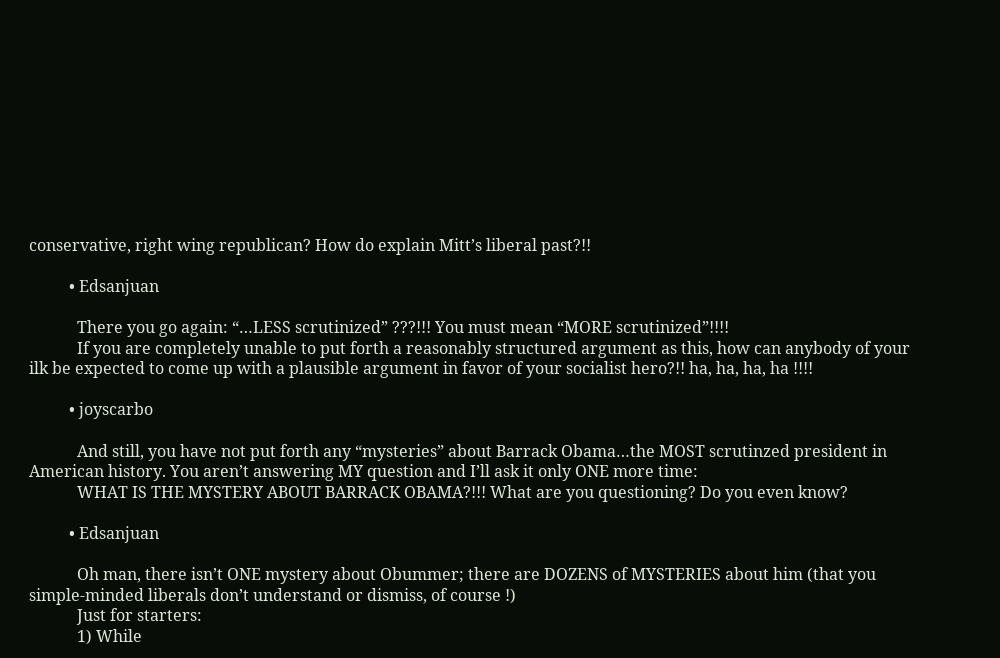conservative, right wing republican? How do explain Mitt’s liberal past?!!

          • Edsanjuan

            There you go again: “…LESS scrutinized” ???!!! You must mean “MORE scrutinized”!!!!
            If you are completely unable to put forth a reasonably structured argument as this, how can anybody of your ilk be expected to come up with a plausible argument in favor of your socialist hero?!! ha, ha, ha, ha !!!!

          • joyscarbo

            And still, you have not put forth any “mysteries” about Barrack Obama…the MOST scrutinzed president in American history. You aren’t answering MY question and I’ll ask it only ONE more time:
            WHAT IS THE MYSTERY ABOUT BARRACK OBAMA?!!! What are you questioning? Do you even know?

          • Edsanjuan

            Oh man, there isn’t ONE mystery about Obummer; there are DOZENS of MYSTERIES about him (that you simple-minded liberals don’t understand or dismiss, of course !)
            Just for starters:
            1) While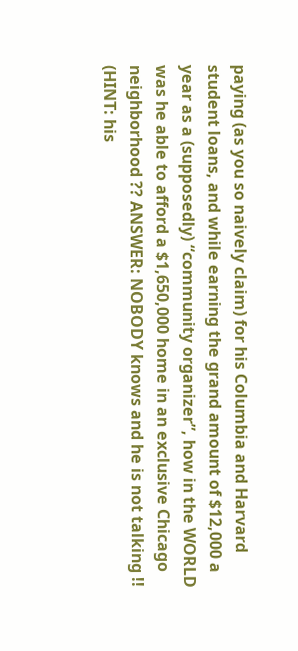paying (as you so naively claim) for his Columbia and Harvard student loans, and while earning the grand amount of $12,000 a year as a (supposedly) “community organizer”, how in the WORLD was he able to afford a $1,650,000 home in an exclusive Chicago neighborhood ?? ANSWER: NOBODY knows and he is not talking !! (HINT: his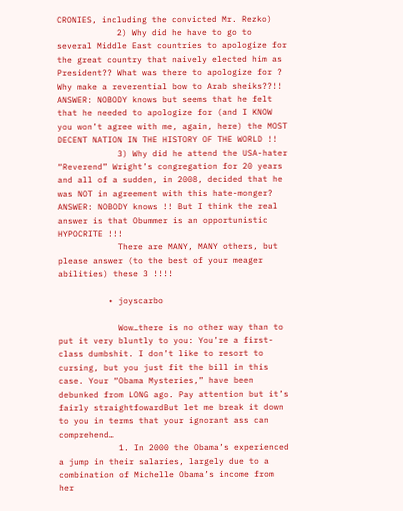CRONIES, including the convicted Mr. Rezko)
            2) Why did he have to go to several Middle East countries to apologize for the great country that naively elected him as President?? What was there to apologize for ? Why make a reverential bow to Arab sheiks??!! ANSWER: NOBODY knows but seems that he felt that he needed to apologize for (and I KNOW you won’t agree with me, again, here) the MOST DECENT NATION IN THE HISTORY OF THE WORLD !!
            3) Why did he attend the USA-hater “Reverend” Wright’s congregation for 20 years and all of a sudden, in 2008, decided that he was NOT in agreement with this hate-monger? ANSWER: NOBODY knows !! But I think the real answer is that Obummer is an opportunistic HYPOCRITE !!!
            There are MANY, MANY others, but please answer (to the best of your meager abilities) these 3 !!!!

          • joyscarbo

            Wow…there is no other way than to put it very bluntly to you: You’re a first-class dumbshit. I don’t like to resort to cursing, but you just fit the bill in this case. Your “Obama Mysteries,” have been debunked from LONG ago. Pay attention but it’s fairly straightfowardBut let me break it down to you in terms that your ignorant ass can comprehend…
            1. In 2000 the Obama’s experienced a jump in their salaries, largely due to a combination of Michelle Obama’s income from her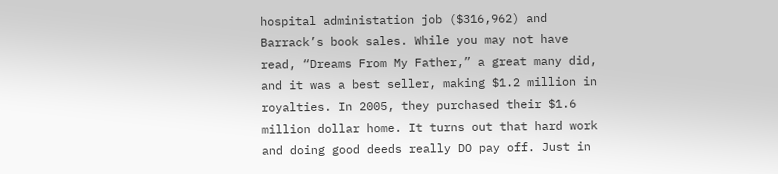hospital administation job ($316,962) and Barrack’s book sales. While you may not have read, “Dreams From My Father,” a great many did, and it was a best seller, making $1.2 million in royalties. In 2005, they purchased their $1.6 million dollar home. It turns out that hard work and doing good deeds really DO pay off. Just in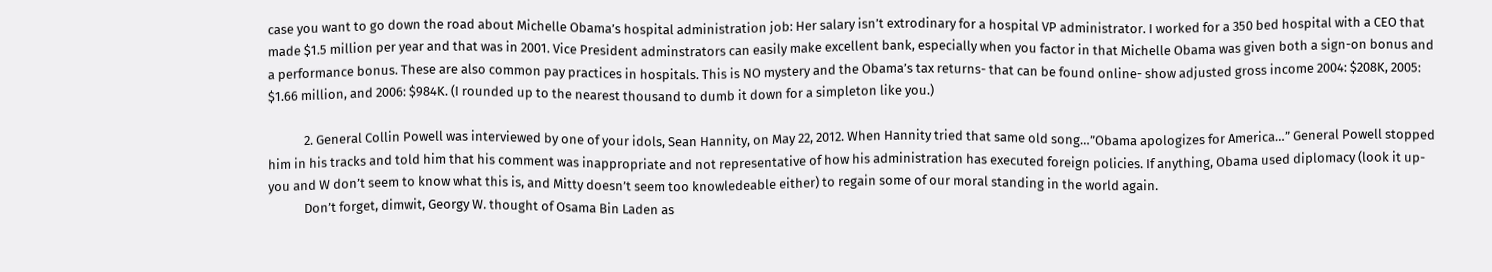case you want to go down the road about Michelle Obama’s hospital administration job: Her salary isn’t extrodinary for a hospital VP administrator. I worked for a 350 bed hospital with a CEO that made $1.5 million per year and that was in 2001. Vice President adminstrators can easily make excellent bank, especially when you factor in that Michelle Obama was given both a sign-on bonus and a performance bonus. These are also common pay practices in hospitals. This is NO mystery and the Obama’s tax returns- that can be found online- show adjusted gross income 2004: $208K, 2005: $1.66 million, and 2006: $984K. (I rounded up to the nearest thousand to dumb it down for a simpleton like you.)

            2. General Collin Powell was interviewed by one of your idols, Sean Hannity, on May 22, 2012. When Hannity tried that same old song…”Obama apologizes for America…” General Powell stopped him in his tracks and told him that his comment was inappropriate and not representative of how his administration has executed foreign policies. If anything, Obama used diplomacy (look it up- you and W don’t seem to know what this is, and Mitty doesn’t seem too knowledeable either) to regain some of our moral standing in the world again.
            Don’t forget, dimwit, Georgy W. thought of Osama Bin Laden as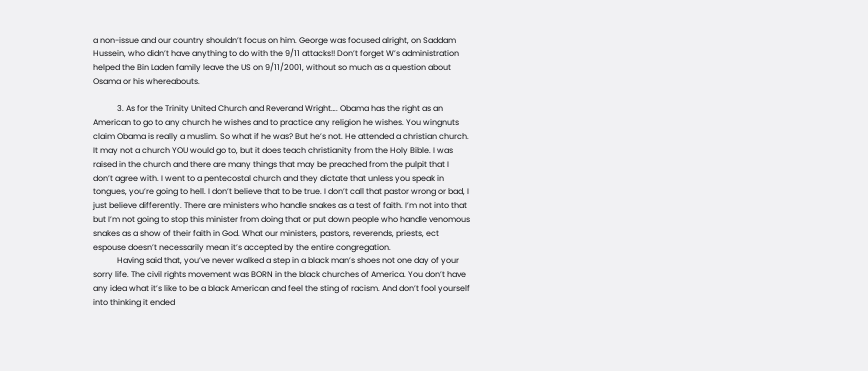a non-issue and our country shouldn’t focus on him. George was focused alright, on Saddam Hussein, who didn’t have anything to do with the 9/11 attacks!! Don’t forget W’s administration helped the Bin Laden family leave the US on 9/11/2001, without so much as a question about Osama or his whereabouts.

            3. As for the Trinity United Church and Reverand Wright…. Obama has the right as an American to go to any church he wishes and to practice any religion he wishes. You wingnuts claim Obama is really a muslim. So what if he was? But he’s not. He attended a christian church. It may not a church YOU would go to, but it does teach christianity from the Holy Bible. I was raised in the church and there are many things that may be preached from the pulpit that I don’t agree with. I went to a pentecostal church and they dictate that unless you speak in tongues, you’re going to hell. I don’t believe that to be true. I don’t call that pastor wrong or bad, I just believe differently. There are ministers who handle snakes as a test of faith. I’m not into that but I’m not going to stop this minister from doing that or put down people who handle venomous snakes as a show of their faith in God. What our ministers, pastors, reverends, priests, ect espouse doesn’t necessarily mean it’s accepted by the entire congregation.
            Having said that, you’ve never walked a step in a black man’s shoes not one day of your sorry life. The civil rights movement was BORN in the black churches of America. You don’t have any idea what it’s like to be a black American and feel the sting of racism. And don’t fool yourself into thinking it ended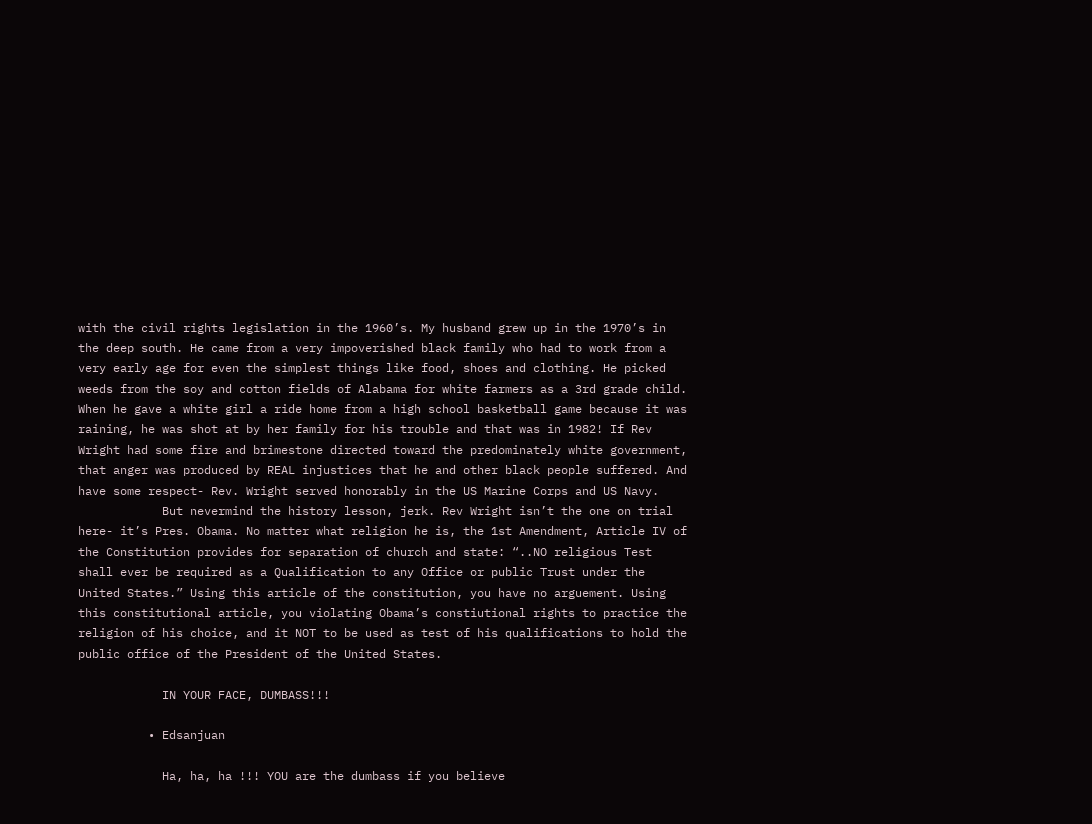with the civil rights legislation in the 1960’s. My husband grew up in the 1970’s in the deep south. He came from a very impoverished black family who had to work from a very early age for even the simplest things like food, shoes and clothing. He picked weeds from the soy and cotton fields of Alabama for white farmers as a 3rd grade child. When he gave a white girl a ride home from a high school basketball game because it was raining, he was shot at by her family for his trouble and that was in 1982! If Rev Wright had some fire and brimestone directed toward the predominately white government, that anger was produced by REAL injustices that he and other black people suffered. And have some respect- Rev. Wright served honorably in the US Marine Corps and US Navy.
            But nevermind the history lesson, jerk. Rev Wright isn’t the one on trial here- it’s Pres. Obama. No matter what religion he is, the 1st Amendment, Article IV of the Constitution provides for separation of church and state: “..NO religious Test shall ever be required as a Qualification to any Office or public Trust under the United States.” Using this article of the constitution, you have no arguement. Using this constitutional article, you violating Obama’s constiutional rights to practice the religion of his choice, and it NOT to be used as test of his qualifications to hold the public office of the President of the United States.

            IN YOUR FACE, DUMBASS!!!

          • Edsanjuan

            Ha, ha, ha !!! YOU are the dumbass if you believe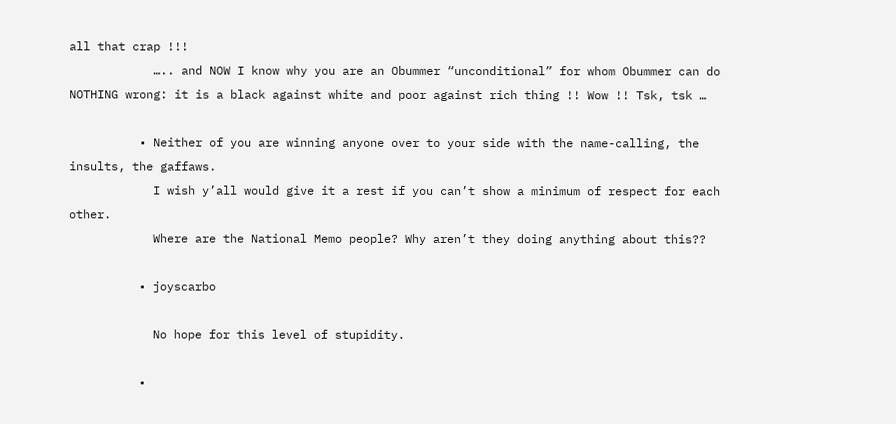all that crap !!!
            ….. and NOW I know why you are an Obummer “unconditional” for whom Obummer can do NOTHING wrong: it is a black against white and poor against rich thing !! Wow !! Tsk, tsk …

          • Neither of you are winning anyone over to your side with the name-calling, the insults, the gaffaws.
            I wish y’all would give it a rest if you can’t show a minimum of respect for each other.
            Where are the National Memo people? Why aren’t they doing anything about this??

          • joyscarbo

            No hope for this level of stupidity.

          •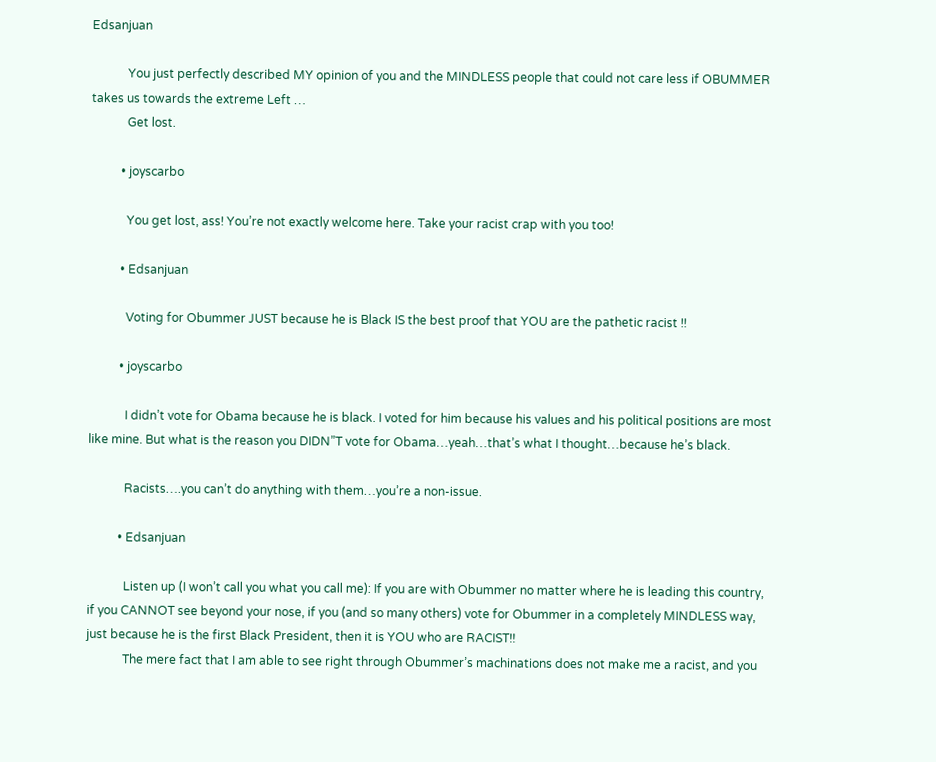Edsanjuan

            You just perfectly described MY opinion of you and the MINDLESS people that could not care less if OBUMMER takes us towards the extreme Left …
            Get lost.

          • joyscarbo

            You get lost, ass! You’re not exactly welcome here. Take your racist crap with you too!

          • Edsanjuan

            Voting for Obummer JUST because he is Black IS the best proof that YOU are the pathetic racist !!

          • joyscarbo

            I didn’t vote for Obama because he is black. I voted for him because his values and his political positions are most like mine. But what is the reason you DIDN”T vote for Obama…yeah…that’s what I thought…because he’s black.

            Racists….you can’t do anything with them…you’re a non-issue.

          • Edsanjuan

            Listen up (I won’t call you what you call me): If you are with Obummer no matter where he is leading this country, if you CANNOT see beyond your nose, if you (and so many others) vote for Obummer in a completely MINDLESS way, just because he is the first Black President, then it is YOU who are RACIST!!
            The mere fact that I am able to see right through Obummer’s machinations does not make me a racist, and you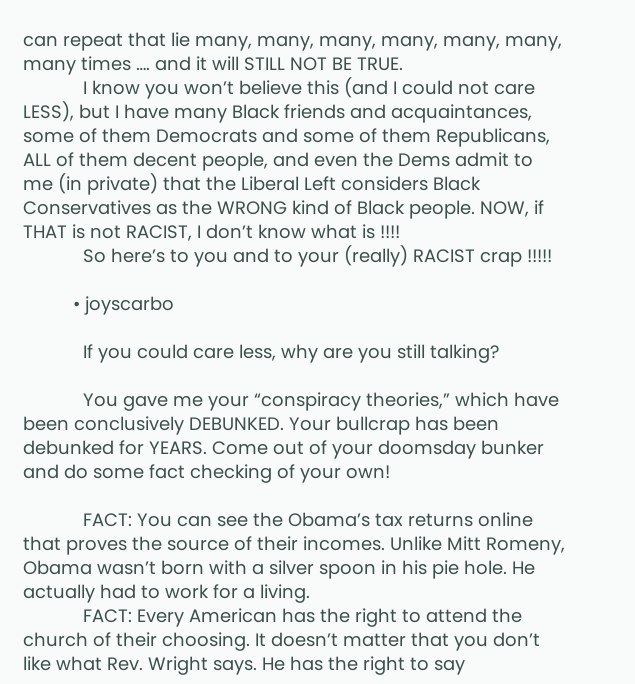can repeat that lie many, many, many, many, many, many, many times …. and it will STILL NOT BE TRUE.
            I know you won’t believe this (and I could not care LESS), but I have many Black friends and acquaintances, some of them Democrats and some of them Republicans, ALL of them decent people, and even the Dems admit to me (in private) that the Liberal Left considers Black Conservatives as the WRONG kind of Black people. NOW, if THAT is not RACIST, I don’t know what is !!!!
            So here’s to you and to your (really) RACIST crap !!!!!

          • joyscarbo

            If you could care less, why are you still talking?

            You gave me your “conspiracy theories,” which have been conclusively DEBUNKED. Your bullcrap has been debunked for YEARS. Come out of your doomsday bunker and do some fact checking of your own!

            FACT: You can see the Obama’s tax returns online that proves the source of their incomes. Unlike Mitt Romeny, Obama wasn’t born with a silver spoon in his pie hole. He actually had to work for a living.
            FACT: Every American has the right to attend the church of their choosing. It doesn’t matter that you don’t like what Rev. Wright says. He has the right to say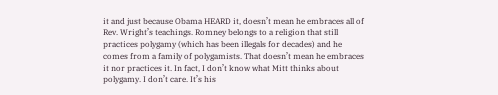it and just because Obama HEARD it, doesn’t mean he embraces all of Rev. Wright’s teachings. Romney belongs to a religion that still practices polygamy (which has been illegals for decades) and he comes from a family of polygamists. That doesn’t mean he embraces it nor practices it. In fact, I don’t know what Mitt thinks about polygamy. I don’t care. It’s his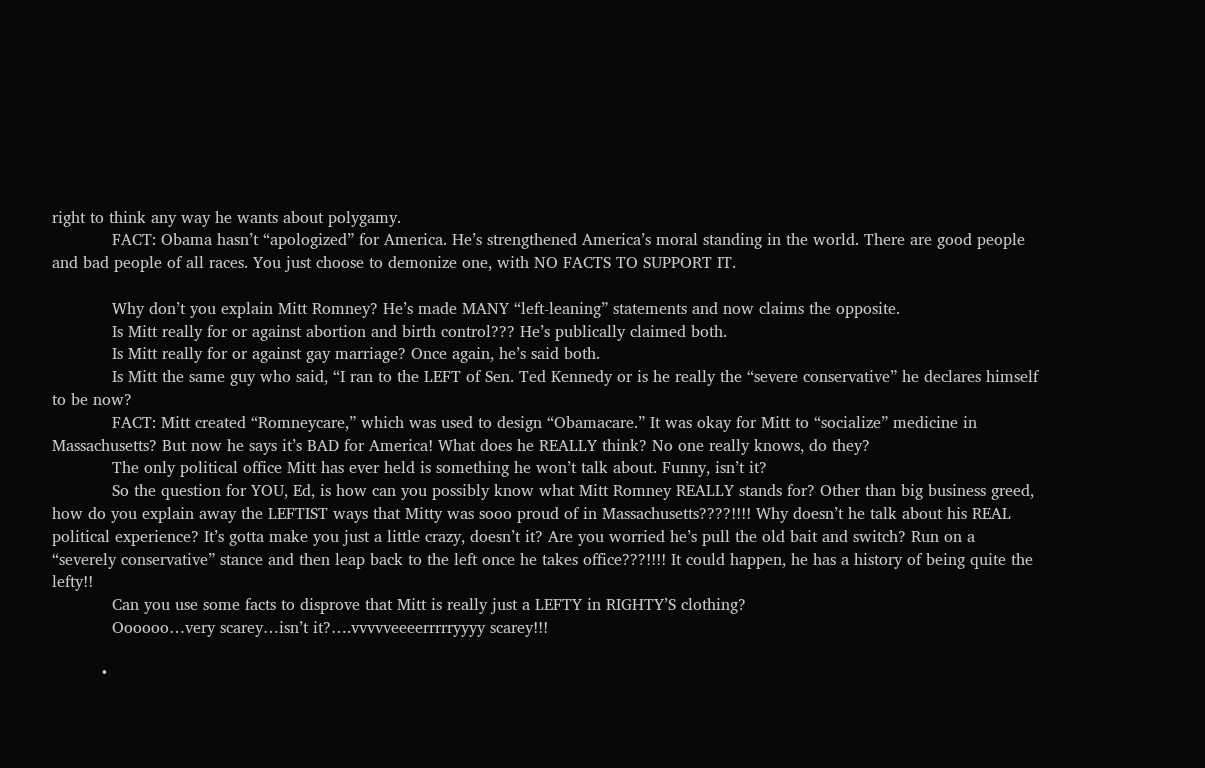right to think any way he wants about polygamy.
            FACT: Obama hasn’t “apologized” for America. He’s strengthened America’s moral standing in the world. There are good people and bad people of all races. You just choose to demonize one, with NO FACTS TO SUPPORT IT.

            Why don’t you explain Mitt Romney? He’s made MANY “left-leaning” statements and now claims the opposite.
            Is Mitt really for or against abortion and birth control??? He’s publically claimed both.
            Is Mitt really for or against gay marriage? Once again, he’s said both.
            Is Mitt the same guy who said, “I ran to the LEFT of Sen. Ted Kennedy or is he really the “severe conservative” he declares himself to be now?
            FACT: Mitt created “Romneycare,” which was used to design “Obamacare.” It was okay for Mitt to “socialize” medicine in Massachusetts? But now he says it’s BAD for America! What does he REALLY think? No one really knows, do they?
            The only political office Mitt has ever held is something he won’t talk about. Funny, isn’t it?
            So the question for YOU, Ed, is how can you possibly know what Mitt Romney REALLY stands for? Other than big business greed, how do you explain away the LEFTIST ways that Mitty was sooo proud of in Massachusetts????!!!! Why doesn’t he talk about his REAL political experience? It’s gotta make you just a little crazy, doesn’t it? Are you worried he’s pull the old bait and switch? Run on a “severely conservative” stance and then leap back to the left once he takes office???!!!! It could happen, he has a history of being quite the lefty!!
            Can you use some facts to disprove that Mitt is really just a LEFTY in RIGHTY’S clothing?
            Oooooo…very scarey…isn’t it?….vvvvveeeerrrrryyyy scarey!!!

          •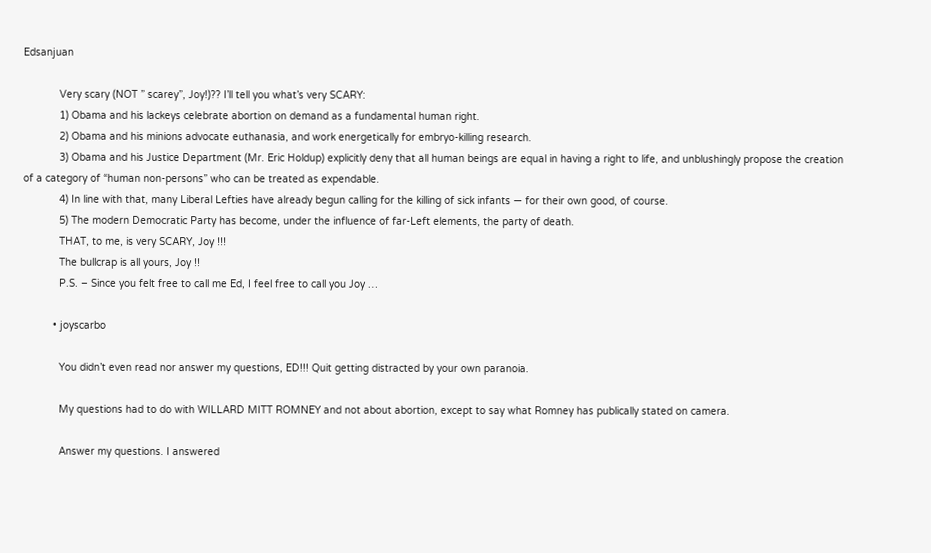Edsanjuan

            Very scary (NOT ” scarey”, Joy!)?? I’ll tell you what’s very SCARY:
            1) Obama and his lackeys celebrate abortion on demand as a fundamental human right.
            2) Obama and his minions advocate euthanasia, and work energetically for embryo-killing research.
            3) Obama and his Justice Department (Mr. Eric Holdup) explicitly deny that all human beings are equal in having a right to life, and unblushingly propose the creation of a category of “human non-persons” who can be treated as expendable.
            4) In line with that, many Liberal Lefties have already begun calling for the killing of sick infants — for their own good, of course.
            5) The modern Democratic Party has become, under the influence of far-Left elements, the party of death.
            THAT, to me, is very SCARY, Joy !!!
            The bullcrap is all yours, Joy !!
            P.S. – Since you felt free to call me Ed, I feel free to call you Joy …

          • joyscarbo

            You didn’t even read nor answer my questions, ED!!! Quit getting distracted by your own paranoia.

            My questions had to do with WILLARD MITT ROMNEY and not about abortion, except to say what Romney has publically stated on camera.

            Answer my questions. I answered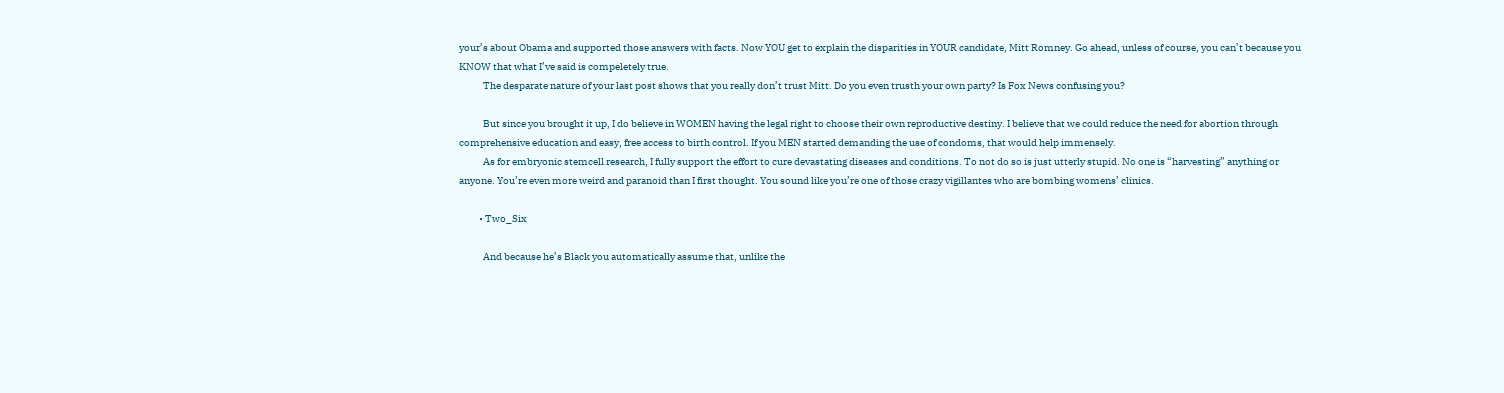your’s about Obama and supported those answers with facts. Now YOU get to explain the disparities in YOUR candidate, Mitt Romney. Go ahead, unless of course, you can’t because you KNOW that what I’ve said is compeletely true.
            The desparate nature of your last post shows that you really don’t trust Mitt. Do you even trusth your own party? Is Fox News confusing you?

            But since you brought it up, I do believe in WOMEN having the legal right to choose their own reproductive destiny. I believe that we could reduce the need for abortion through comprehensive education and easy, free access to birth control. If you MEN started demanding the use of condoms, that would help immensely.
            As for embryonic stemcell research, I fully support the effort to cure devastating diseases and conditions. To not do so is just utterly stupid. No one is “harvesting” anything or anyone. You’re even more weird and paranoid than I first thought. You sound like you’re one of those crazy vigillantes who are bombing womens’ clinics.

          • Two_Six

            And because he’s Black you automatically assume that, unlike the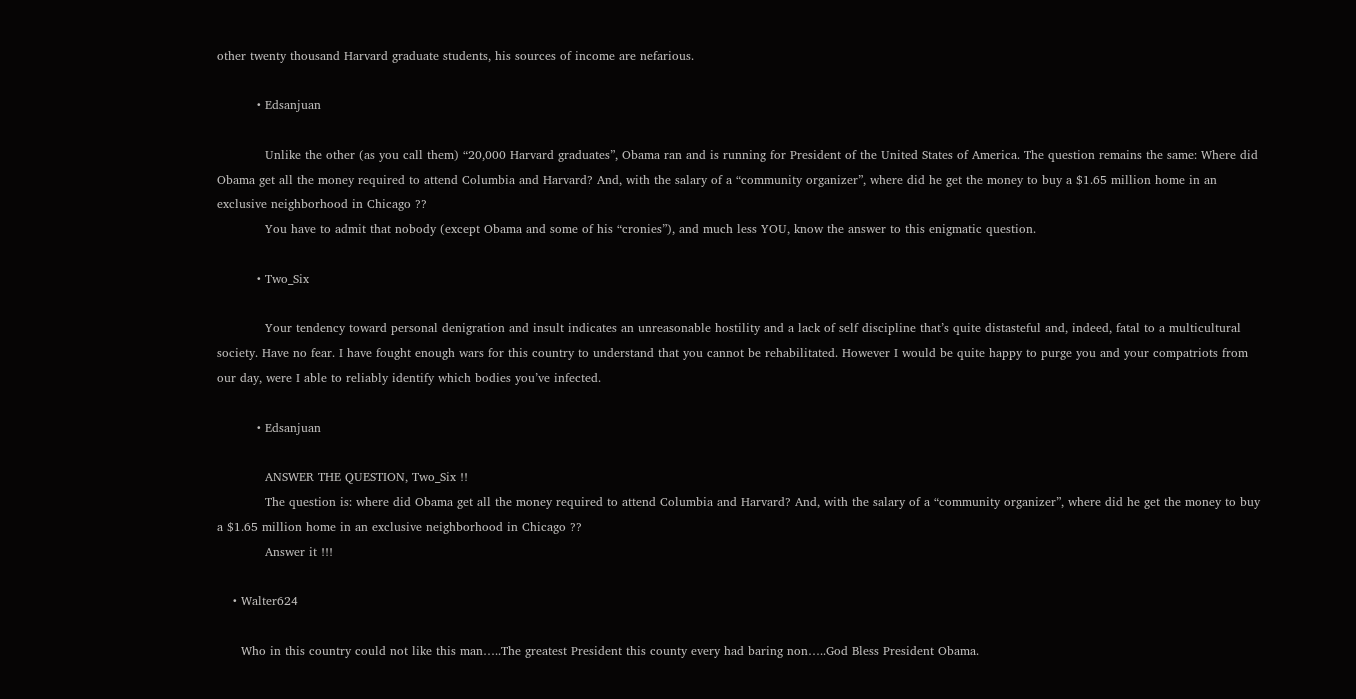other twenty thousand Harvard graduate students, his sources of income are nefarious.

          • Edsanjuan

            Unlike the other (as you call them) “20,000 Harvard graduates”, Obama ran and is running for President of the United States of America. The question remains the same: Where did Obama get all the money required to attend Columbia and Harvard? And, with the salary of a “community organizer”, where did he get the money to buy a $1.65 million home in an exclusive neighborhood in Chicago ??
            You have to admit that nobody (except Obama and some of his “cronies”), and much less YOU, know the answer to this enigmatic question.

          • Two_Six

            Your tendency toward personal denigration and insult indicates an unreasonable hostility and a lack of self discipline that’s quite distasteful and, indeed, fatal to a multicultural society. Have no fear. I have fought enough wars for this country to understand that you cannot be rehabilitated. However I would be quite happy to purge you and your compatriots from our day, were I able to reliably identify which bodies you’ve infected.

          • Edsanjuan

            ANSWER THE QUESTION, Two_Six !!
            The question is: where did Obama get all the money required to attend Columbia and Harvard? And, with the salary of a “community organizer”, where did he get the money to buy a $1.65 million home in an exclusive neighborhood in Chicago ??
            Answer it !!!

    • Walter624

      Who in this country could not like this man…..The greatest President this county every had baring non…..God Bless President Obama.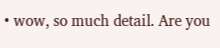• wow, so much detail. Are you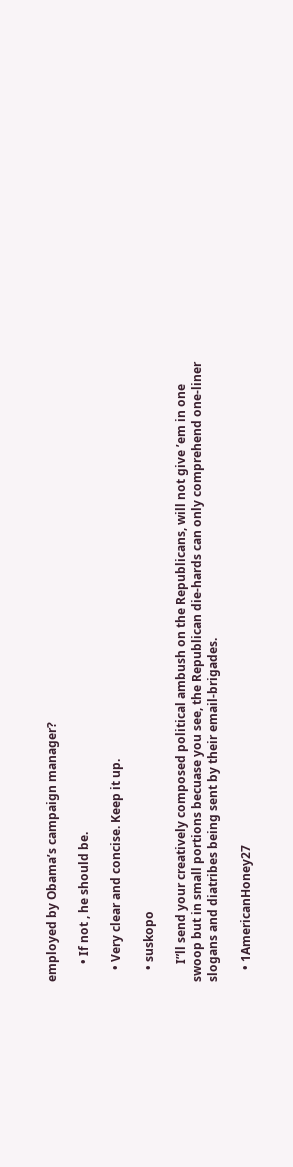employed by Obama’s campaign manager?

      • If not , he should be.

    • Very clear and concise. Keep it up.

    • suskopo

      I”ll send your creatively composed political ambush on the Republicans, will not give ’em in one swoop but in small portions becuase you see, the Republican die-hards can only comprehend one-liner slogans and diatribes being sent by their email-brigades.

    • 1AmericanHoney27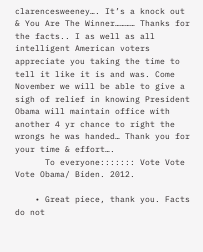clarencesweeney…. It’s a knock out & You Are The Winner………… Thanks for the facts.. I as well as all intelligent American voters appreciate you taking the time to tell it like it is and was. Come November we will be able to give a sigh of relief in knowing President Obama will maintain office with another 4 yr chance to right the wrongs he was handed… Thank you for your time & effort….
      To everyone::::::: Vote Vote Vote Obama/ Biden. 2012.

    • Great piece, thank you. Facts do not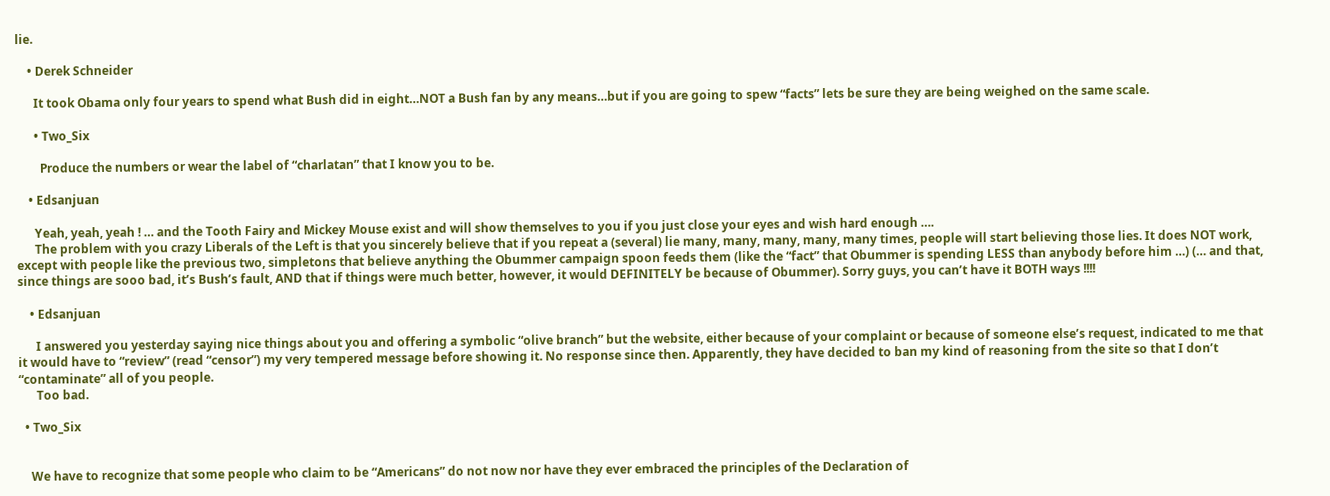lie.

    • Derek Schneider

      It took Obama only four years to spend what Bush did in eight…NOT a Bush fan by any means…but if you are going to spew “facts” lets be sure they are being weighed on the same scale.

      • Two_Six

        Produce the numbers or wear the label of “charlatan” that I know you to be.

    • Edsanjuan

      Yeah, yeah, yeah ! … and the Tooth Fairy and Mickey Mouse exist and will show themselves to you if you just close your eyes and wish hard enough ….
      The problem with you crazy Liberals of the Left is that you sincerely believe that if you repeat a (several) lie many, many, many, many, many times, people will start believing those lies. It does NOT work, except with people like the previous two, simpletons that believe anything the Obummer campaign spoon feeds them (like the “fact” that Obummer is spending LESS than anybody before him …) (… and that, since things are sooo bad, it’s Bush’s fault, AND that if things were much better, however, it would DEFINITELY be because of Obummer). Sorry guys, you can’t have it BOTH ways !!!!

    • Edsanjuan

      I answered you yesterday saying nice things about you and offering a symbolic “olive branch” but the website, either because of your complaint or because of someone else’s request, indicated to me that it would have to “review” (read “censor”) my very tempered message before showing it. No response since then. Apparently, they have decided to ban my kind of reasoning from the site so that I don’t “contaminate” all of you people.
      Too bad.

  • Two_Six


    We have to recognize that some people who claim to be “Americans” do not now nor have they ever embraced the principles of the Declaration of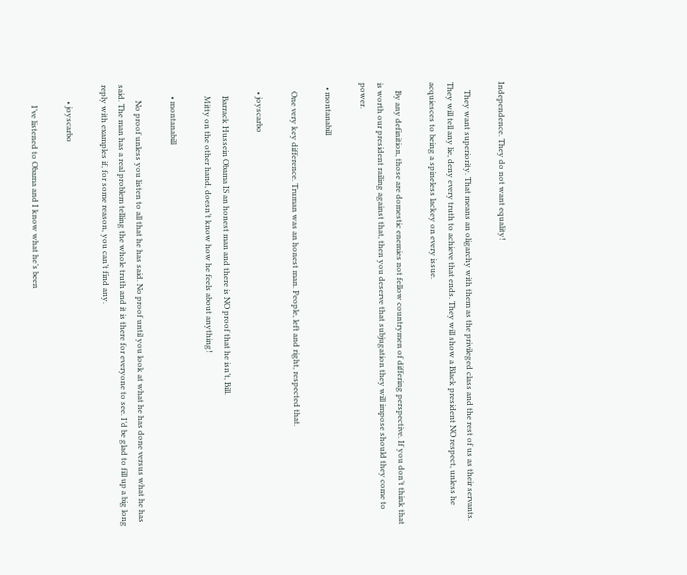Independence. They do not want equality!

    They want superiority. That means an oligarchy with them as the privileged class and the rest of us as their servants. They will tell any lie, deny every truth to achieve that ends. They will show a Black president NO respect, unless he acquiesces to being a spineless lackey on every issue.

    By any definition, those are domestic enemies not fellow countrymen of differing perspective. If you don’t think that is worth our president railing against that, then you deserve that subjugation they will impose should they come to power.

  • montanabill

    One very key difference. Truman was an honest man. People, left and right, respected that.

    • joyscarbo

      Barrack Hussein Obama IS an honest man and there is NO proof that he isn’t, Bill.
      Mitty on the other hand, doesn’t know how he feels about anything!

      • montanabill

        No proof unless you listen to all that he has said. No proof until you look at what he has done versus what he has said. The man has a real problem telling the whole truth and it is there for everyone to see. I’d be glad to fill up a big long reply with examples if, for some reason, you can’t find any.

        • joyscarbo

          I’ve listened to Obama and I know what he’s been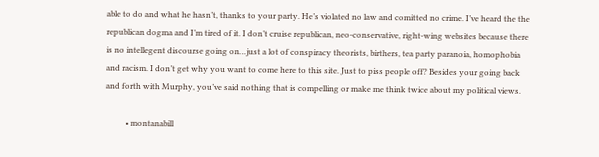able to do and what he hasn’t, thanks to your party. He’s violated no law and comitted no crime. I’ve heard the the republican dogma and I’m tired of it. I don’t cruise republican, neo-conservative, right-wing websites because there is no intellegent discourse going on…just a lot of conspiracy theorists, birthers, tea party paranoia, homophobia and racism. I don’t get why you want to come here to this site. Just to piss people off? Besides your going back and forth with Murphy, you’ve said nothing that is compelling or make me think twice about my political views.

          • montanabill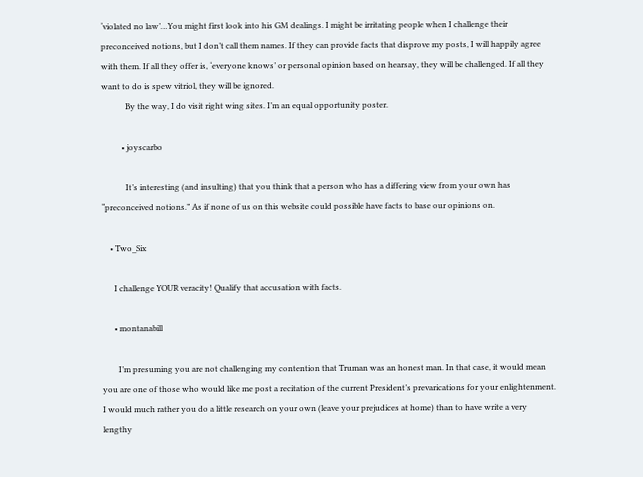‘violated no law’…You might first look into his GM dealings. I might be irritating people when I challenge their preconceived notions, but I don’t call them names. If they can provide facts that disprove my posts, I will happily agree with them. If all they offer is, ‘everyone knows’ or personal opinion based on hearsay, they will be challenged. If all they want to do is spew vitriol, they will be ignored.
            By the way, I do visit right wing sites. I’m an equal opportunity poster.

          • joyscarbo

            It’s interesting (and insulting) that you think that a person who has a differing view from your own has “preconceived notions.” As if none of us on this website could possible have facts to base our opinions on.

    • Two_Six

      I challenge YOUR veracity! Qualify that accusation with facts.

      • montanabill

        I’m presuming you are not challenging my contention that Truman was an honest man. In that case, it would mean you are one of those who would like me post a recitation of the current President’s prevarications for your enlightenment. I would much rather you do a little research on your own (leave your prejudices at home) than to have write a very lengthy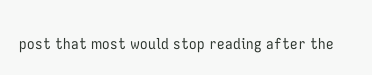post that most would stop reading after the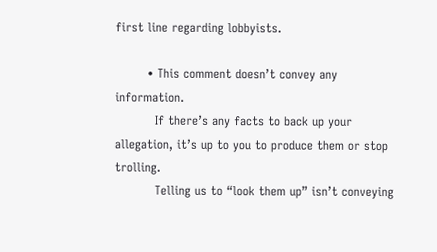first line regarding lobbyists.

        • This comment doesn’t convey any information.
          If there’s any facts to back up your allegation, it’s up to you to produce them or stop trolling.
          Telling us to “look them up” isn’t conveying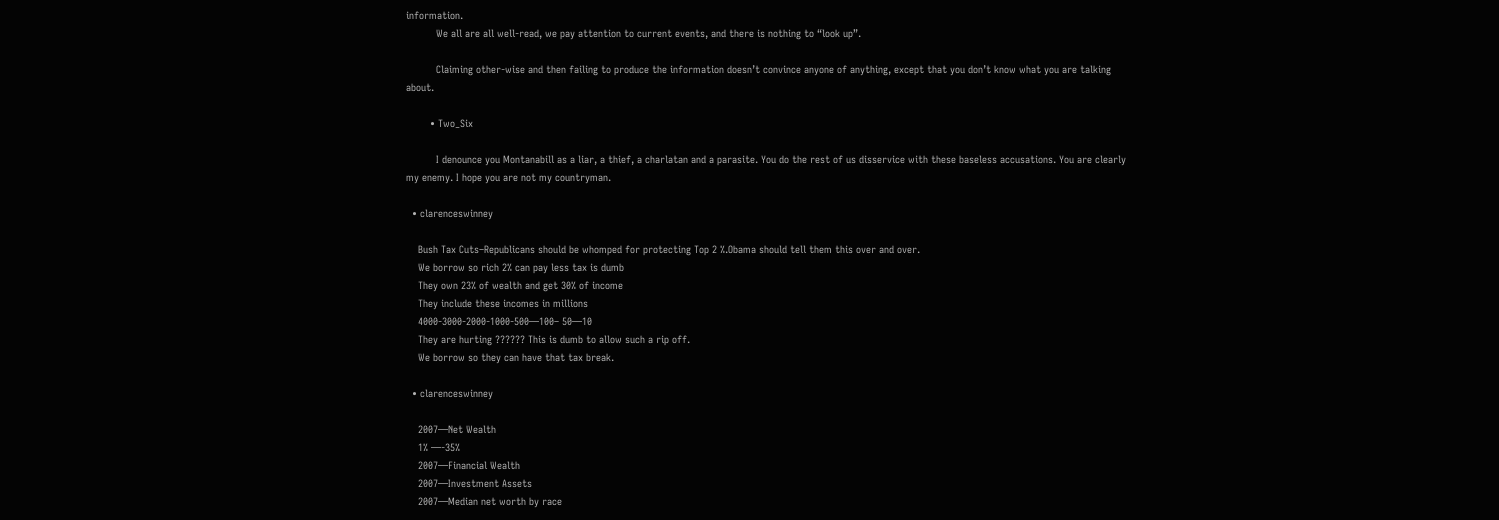information.
          We all are all well-read, we pay attention to current events, and there is nothing to “look up”.

          Claiming other-wise and then failing to produce the information doesn’t convince anyone of anything, except that you don’t know what you are talking about.

        • Two_Six

          I denounce you Montanabill as a liar, a thief, a charlatan and a parasite. You do the rest of us disservice with these baseless accusations. You are clearly my enemy. I hope you are not my countryman.

  • clarenceswinney

    Bush Tax Cuts–Republicans should be whomped for protecting Top 2 %.Obama should tell them this over and over.
    We borrow so rich 2% can pay less tax is dumb
    They own 23% of wealth and get 30% of income
    They include these incomes in millions
    4000-3000-2000-1000-500—100– 50—10
    They are hurting ?????? This is dumb to allow such a rip off.
    We borrow so they can have that tax break.

  • clarenceswinney

    2007—Net Wealth
    1% —-35%
    2007—Financial Wealth
    2007—Investment Assets
    2007—Median net worth by race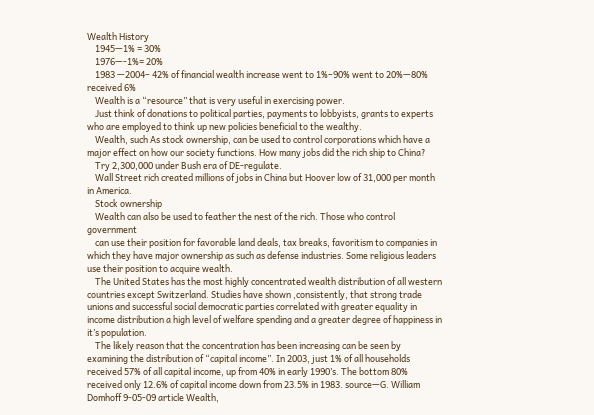Wealth History
    1945—1% = 30%
    1976—-1%= 20%
    1983 —2004– 42% of financial wealth increase went to 1%–90% went to 20%—80% received 6%
    Wealth is a “resource” that is very useful in exercising power.
    Just think of donations to political parties, payments to lobbyists, grants to experts who are employed to think up new policies beneficial to the wealthy.
    Wealth, such As stock ownership, can be used to control corporations which have a major effect on how our society functions. How many jobs did the rich ship to China?
    Try 2,300,000 under Bush era of DE-regulate.
    Wall Street rich created millions of jobs in China but Hoover low of 31,000 per month in America.
    Stock ownership
    Wealth can also be used to feather the nest of the rich. Those who control government
    can use their position for favorable land deals, tax breaks, favoritism to companies in which they have major ownership as such as defense industries. Some religious leaders use their position to acquire wealth.
    The United States has the most highly concentrated wealth distribution of all western countries except Switzerland. Studies have shown ,consistently, that strong trade unions and successful social democratic parties correlated with greater equality in income distribution a high level of welfare spending and a greater degree of happiness in it’s population.
    The likely reason that the concentration has been increasing can be seen by examining the distribution of “capital income”. In 2003, just 1% of all households received 57% of all capital income, up from 40% in early 1990’s. The bottom 80% received only 12.6% of capital income down from 23.5% in 1983. source—G. William Domhoff 9-05-09 article Wealth,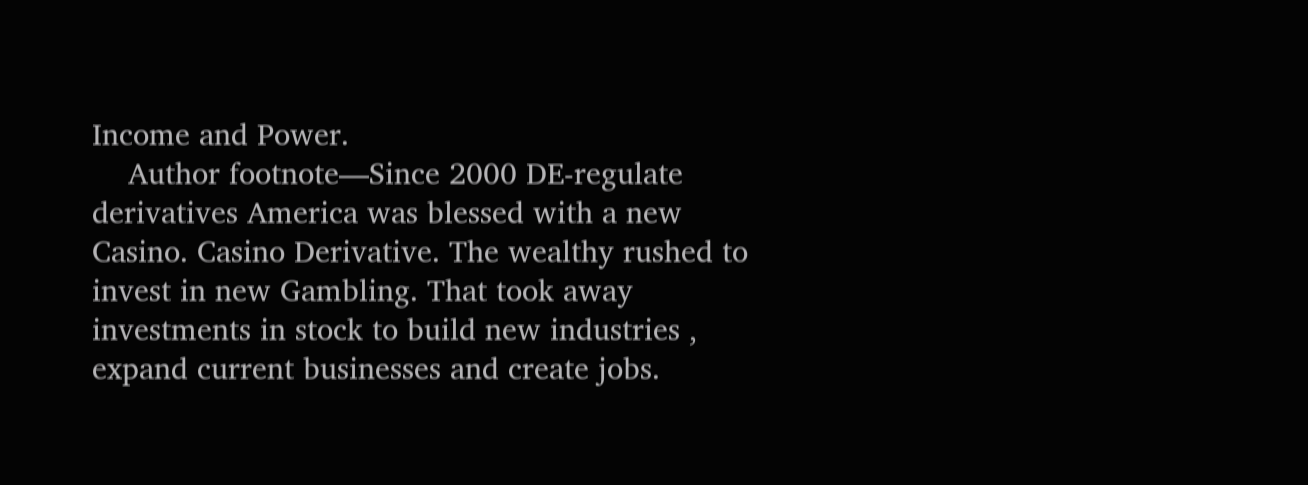Income and Power.
    Author footnote—Since 2000 DE-regulate derivatives America was blessed with a new Casino. Casino Derivative. The wealthy rushed to invest in new Gambling. That took away investments in stock to build new industries , expand current businesses and create jobs.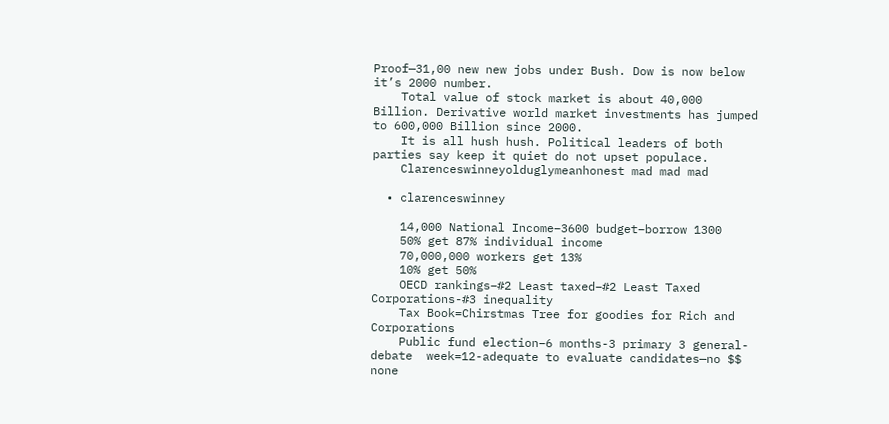Proof—31,00 new new jobs under Bush. Dow is now below it’s 2000 number.
    Total value of stock market is about 40,000 Billion. Derivative world market investments has jumped to 600,000 Billion since 2000.
    It is all hush hush. Political leaders of both parties say keep it quiet do not upset populace.
    Clarenceswinneyolduglymeanhonest mad mad mad

  • clarenceswinney

    14,000 National Income–3600 budget–borrow 1300
    50% get 87% individual income
    70,000,000 workers get 13%
    10% get 50%
    OECD rankings–#2 Least taxed–#2 Least Taxed Corporations-#3 inequality
    Tax Book=Chirstmas Tree for goodies for Rich and Corporations
    Public fund election–6 months-3 primary 3 general-debate  week=12-adequate to evaluate candidates—no $$  none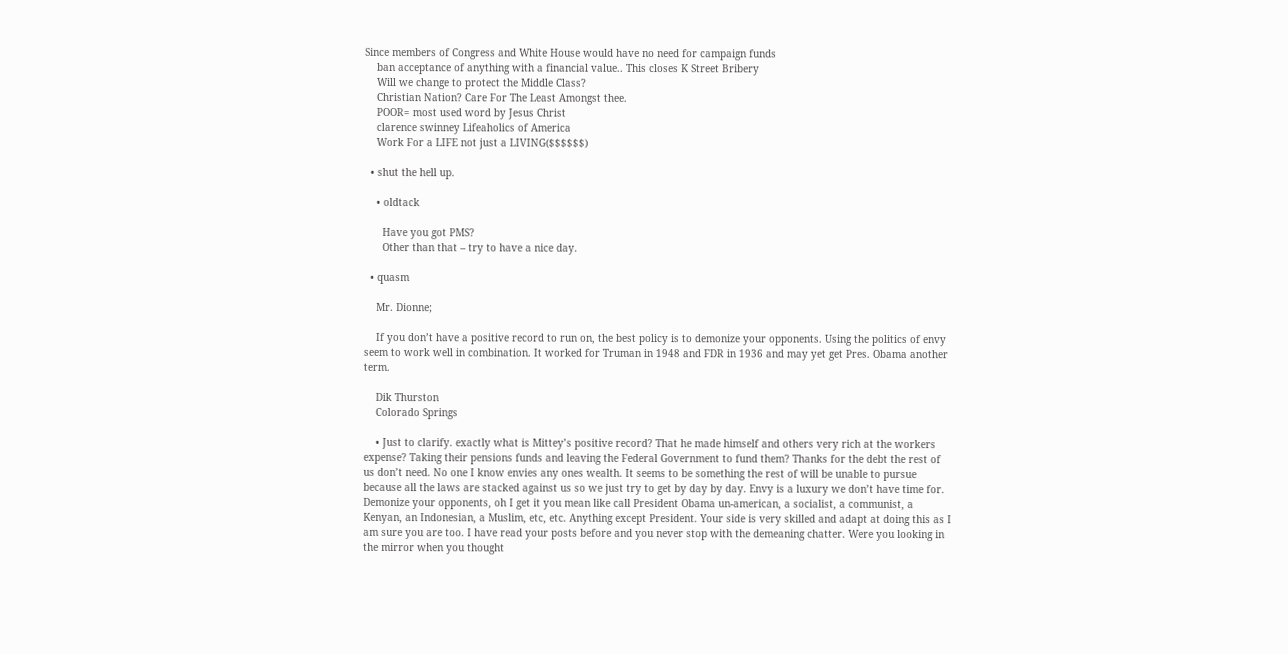Since members of Congress and White House would have no need for campaign funds
    ban acceptance of anything with a financial value.. This closes K Street Bribery
    Will we change to protect the Middle Class?
    Christian Nation? Care For The Least Amongst thee.
    POOR= most used word by Jesus Christ
    clarence swinney Lifeaholics of America
    Work For a LIFE not just a LIVING($$$$$$)

  • shut the hell up.

    • oldtack

      Have you got PMS?
      Other than that – try to have a nice day.

  • quasm

    Mr. Dionne;

    If you don’t have a positive record to run on, the best policy is to demonize your opponents. Using the politics of envy seem to work well in combination. It worked for Truman in 1948 and FDR in 1936 and may yet get Pres. Obama another term.

    Dik Thurston
    Colorado Springs

    • Just to clarify. exactly what is Mittey’s positive record? That he made himself and others very rich at the workers expense? Taking their pensions funds and leaving the Federal Government to fund them? Thanks for the debt the rest of us don’t need. No one I know envies any ones wealth. It seems to be something the rest of will be unable to pursue because all the laws are stacked against us so we just try to get by day by day. Envy is a luxury we don’t have time for. Demonize your opponents, oh I get it you mean like call President Obama un-american, a socialist, a communist, a Kenyan, an Indonesian, a Muslim, etc, etc. Anything except President. Your side is very skilled and adapt at doing this as I am sure you are too. I have read your posts before and you never stop with the demeaning chatter. Were you looking in the mirror when you thought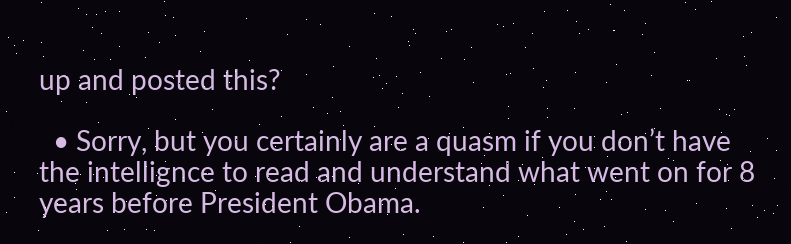up and posted this?

  • Sorry, but you certainly are a quasm if you don’t have the intellignce to read and understand what went on for 8 years before President Obama.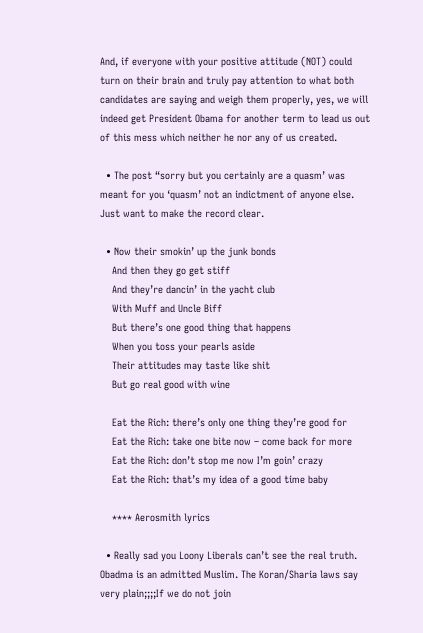And, if everyone with your positive attitude (NOT) could turn on their brain and truly pay attention to what both candidates are saying and weigh them properly, yes, we will indeed get President Obama for another term to lead us out of this mess which neither he nor any of us created.

  • The post “sorry but you certainly are a quasm’ was meant for you ‘quasm’ not an indictment of anyone else. Just want to make the record clear.

  • Now their smokin’ up the junk bonds
    And then they go get stiff
    And they’re dancin’ in the yacht club
    With Muff and Uncle Biff
    But there’s one good thing that happens
    When you toss your pearls aside
    Their attitudes may taste like shit
    But go real good with wine

    Eat the Rich: there’s only one thing they’re good for
    Eat the Rich: take one bite now – come back for more
    Eat the Rich: don’t stop me now I’m goin’ crazy
    Eat the Rich: that’s my idea of a good time baby

    **** Aerosmith lyrics

  • Really sad you Loony Liberals can’t see the real truth. Obadma is an admitted Muslim. The Koran/Sharia laws say very plain;;;;If we do not join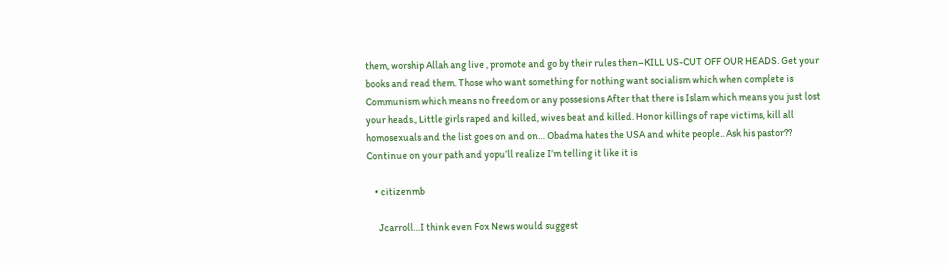them, worship Allah ang live , promote and go by their rules then–KILL US-CUT OFF OUR HEADS. Get your books and read them. Those who want something for nothing want socialism which when complete is Communism which means no freedom or any possesions After that there is Islam which means you just lost your heads., Little girls raped and killed, wives beat and killed. Honor killings of rape victims, kill all homosexuals and the list goes on and on… Obadma hates the USA and white people.. Ask his pastor?? Continue on your path and yopu’ll realize I’m telling it like it is

    • citizenmb

      Jcarroll…I think even Fox News would suggest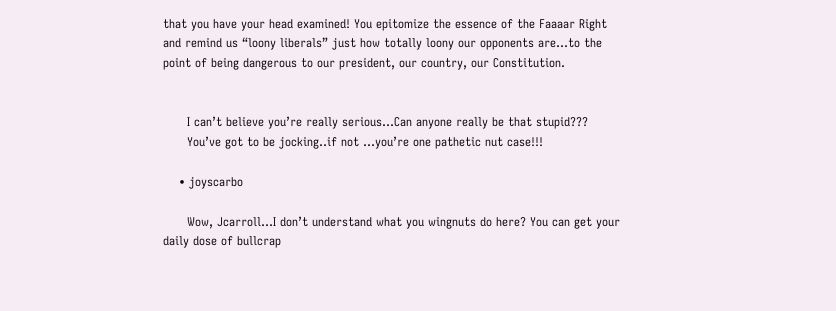that you have your head examined! You epitomize the essence of the Faaaar Right and remind us “loony liberals” just how totally loony our opponents are…to the point of being dangerous to our president, our country, our Constitution.


      I can’t believe you’re really serious…Can anyone really be that stupid???
      You’ve got to be jocking..if not …you’re one pathetic nut case!!!

    • joyscarbo

      Wow, Jcarroll…I don’t understand what you wingnuts do here? You can get your daily dose of bullcrap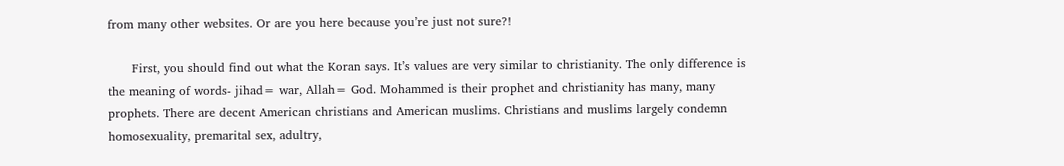from many other websites. Or are you here because you’re just not sure?!

      First, you should find out what the Koran says. It’s values are very similar to christianity. The only difference is the meaning of words- jihad= war, Allah= God. Mohammed is their prophet and christianity has many, many prophets. There are decent American christians and American muslims. Christians and muslims largely condemn homosexuality, premarital sex, adultry,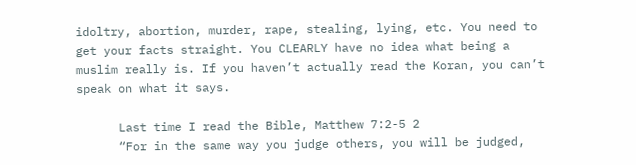idoltry, abortion, murder, rape, stealing, lying, etc. You need to get your facts straight. You CLEARLY have no idea what being a muslim really is. If you haven’t actually read the Koran, you can’t speak on what it says.

      Last time I read the Bible, Matthew 7:2-5 2
      “For in the same way you judge others, you will be judged,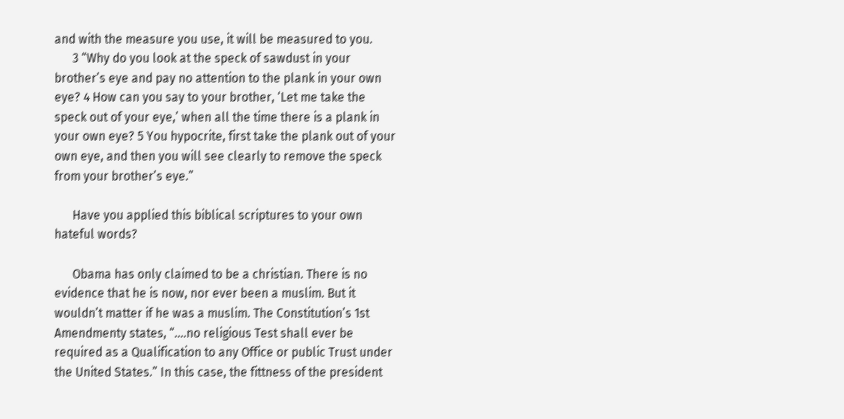and with the measure you use, it will be measured to you.
      3 “Why do you look at the speck of sawdust in your brother’s eye and pay no attention to the plank in your own eye? 4 How can you say to your brother, ‘Let me take the speck out of your eye,’ when all the time there is a plank in your own eye? 5 You hypocrite, first take the plank out of your own eye, and then you will see clearly to remove the speck from your brother’s eye.”

      Have you applied this biblical scriptures to your own hateful words?

      Obama has only claimed to be a christian. There is no evidence that he is now, nor ever been a muslim. But it wouldn’t matter if he was a muslim. The Constitution’s 1st Amendmenty states, “….no religious Test shall ever be required as a Qualification to any Office or public Trust under the United States.” In this case, the fittness of the president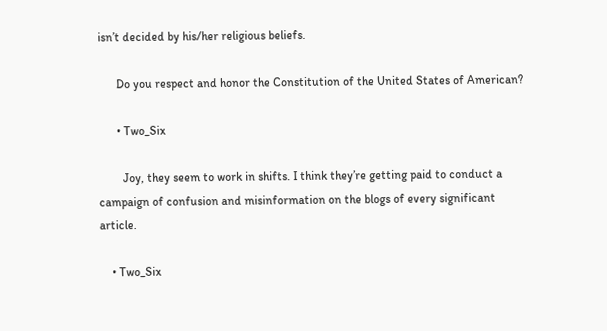isn’t decided by his/her religious beliefs.

      Do you respect and honor the Constitution of the United States of American?

      • Two_Six

        Joy, they seem to work in shifts. I think they’re getting paid to conduct a campaign of confusion and misinformation on the blogs of every significant article.

    • Two_Six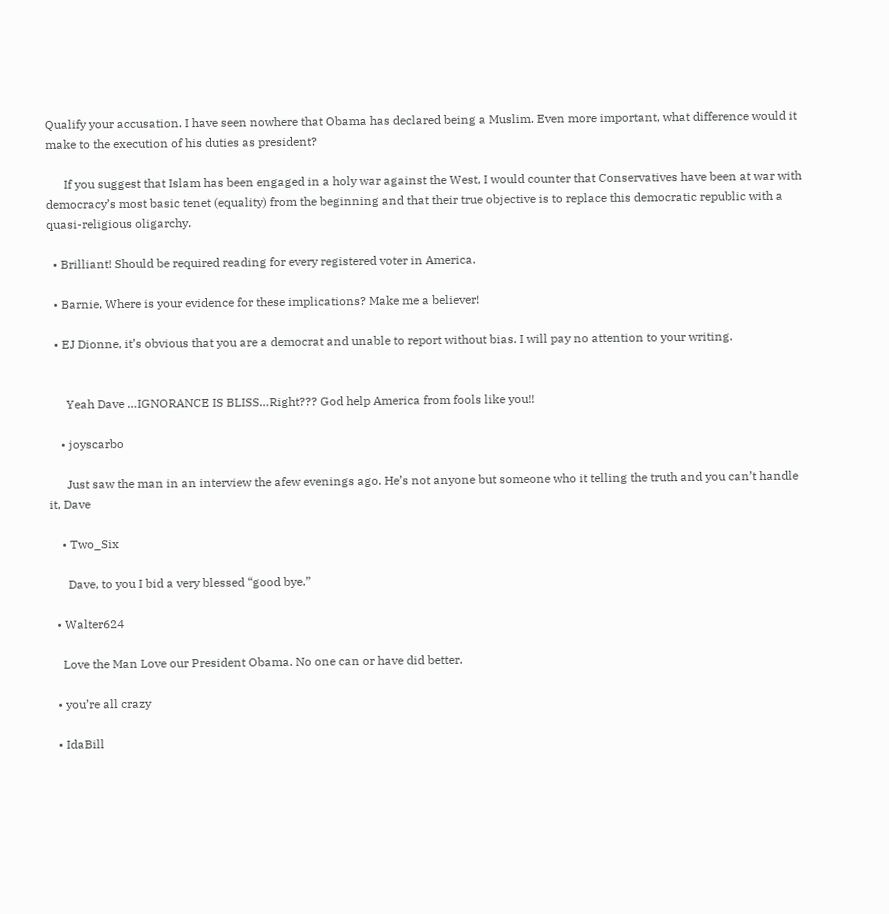Qualify your accusation. I have seen nowhere that Obama has declared being a Muslim. Even more important, what difference would it make to the execution of his duties as president?

      If you suggest that Islam has been engaged in a holy war against the West, I would counter that Conservatives have been at war with democracy’s most basic tenet (equality) from the beginning and that their true objective is to replace this democratic republic with a quasi-religious oligarchy.

  • Brilliant! Should be required reading for every registered voter in America.

  • Barnie, Where is your evidence for these implications? Make me a believer!

  • EJ Dionne, it’s obvious that you are a democrat and unable to report without bias. I will pay no attention to your writing.


      Yeah Dave …IGNORANCE IS BLISS…Right??? God help America from fools like you!!

    • joyscarbo

      Just saw the man in an interview the afew evenings ago. He’s not anyone but someone who it telling the truth and you can’t handle it, Dave

    • Two_Six

      Dave, to you I bid a very blessed “good bye.”

  • Walter624

    Love the Man Love our President Obama. No one can or have did better.

  • you’re all crazy

  • IdaBill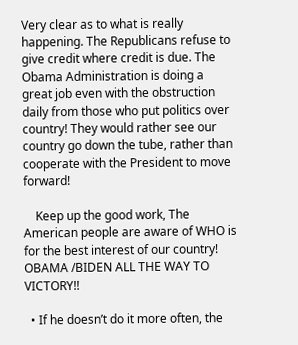Very clear as to what is really happening. The Republicans refuse to give credit where credit is due. The Obama Administration is doing a great job even with the obstruction daily from those who put politics over country! They would rather see our country go down the tube, rather than cooperate with the President to move forward!

    Keep up the good work, The American people are aware of WHO is for the best interest of our country! OBAMA /BIDEN ALL THE WAY TO VICTORY!!

  • If he doesn’t do it more often, the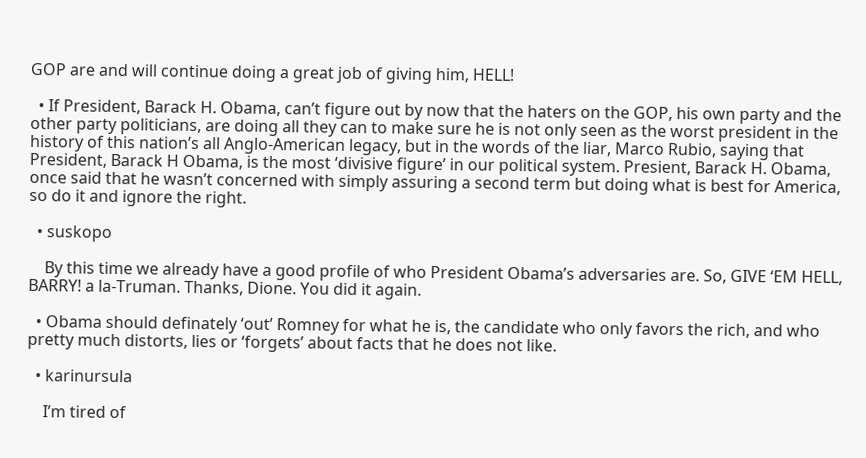GOP are and will continue doing a great job of giving him, HELL!

  • If President, Barack H. Obama, can’t figure out by now that the haters on the GOP, his own party and the other party politicians, are doing all they can to make sure he is not only seen as the worst president in the history of this nation’s all Anglo-American legacy, but in the words of the liar, Marco Rubio, saying that President, Barack H Obama, is the most ‘divisive figure’ in our political system. Presient, Barack H. Obama, once said that he wasn’t concerned with simply assuring a second term but doing what is best for America, so do it and ignore the right.

  • suskopo

    By this time we already have a good profile of who President Obama’s adversaries are. So, GIVE ‘EM HELL, BARRY! a la-Truman. Thanks, Dione. You did it again.

  • Obama should definately ‘out’ Romney for what he is, the candidate who only favors the rich, and who pretty much distorts, lies or ‘forgets’ about facts that he does not like.

  • karinursula

    I’m tired of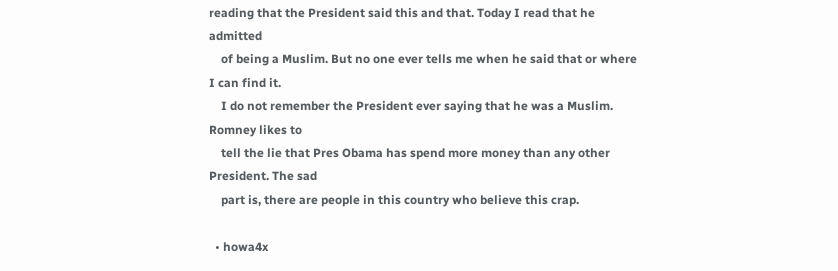reading that the President said this and that. Today I read that he admitted
    of being a Muslim. But no one ever tells me when he said that or where I can find it.
    I do not remember the President ever saying that he was a Muslim. Romney likes to
    tell the lie that Pres Obama has spend more money than any other President. The sad
    part is, there are people in this country who believe this crap.

  • howa4x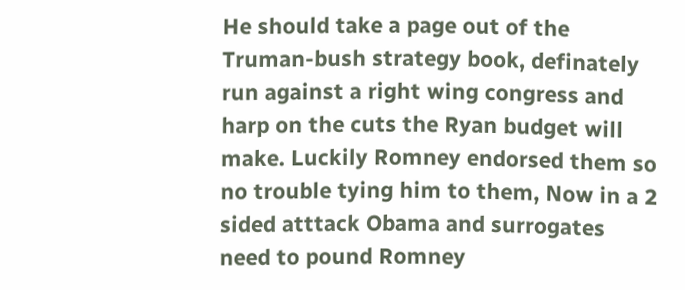He should take a page out of the Truman-bush strategy book, definately run against a right wing congress and harp on the cuts the Ryan budget will make. Luckily Romney endorsed them so no trouble tying him to them, Now in a 2 sided atttack Obama and surrogates need to pound Romney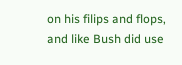on his filips and flops, and like Bush did use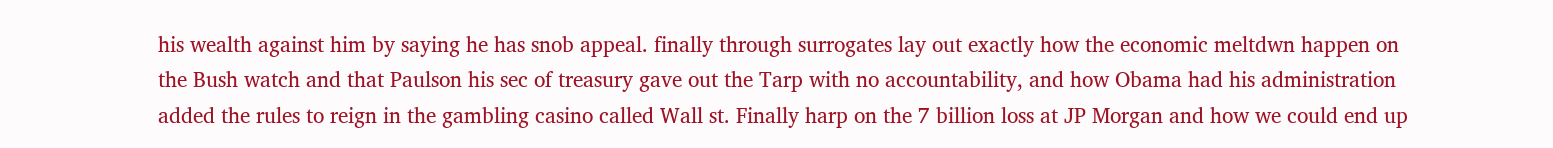his wealth against him by saying he has snob appeal. finally through surrogates lay out exactly how the economic meltdwn happen on the Bush watch and that Paulson his sec of treasury gave out the Tarp with no accountability, and how Obama had his administration added the rules to reign in the gambling casino called Wall st. Finally harp on the 7 billion loss at JP Morgan and how we could end up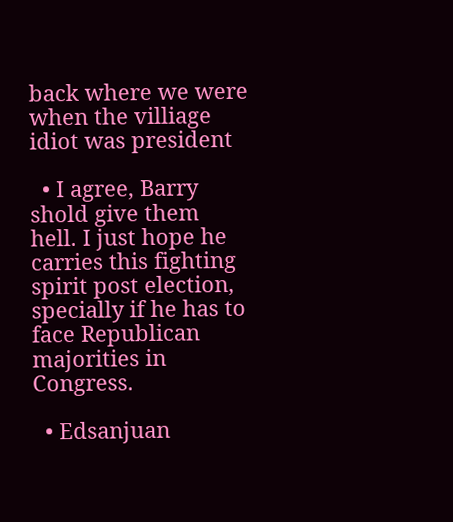back where we were when the villiage idiot was president

  • I agree, Barry shold give them hell. I just hope he carries this fighting spirit post election, specially if he has to face Republican majorities in Congress.

  • Edsanjuan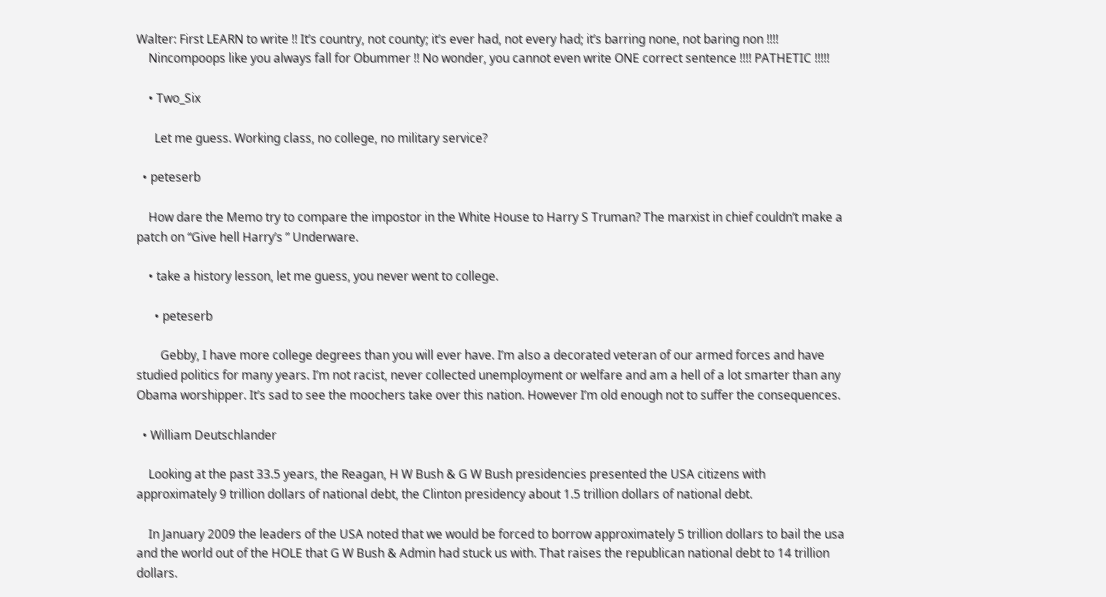Walter: First LEARN to write !! It’s country, not county; it’s ever had, not every had; it’s barring none, not baring non !!!!
    Nincompoops like you always fall for Obummer !! No wonder, you cannot even write ONE correct sentence !!!! PATHETIC !!!!!

    • Two_Six

      Let me guess. Working class, no college, no military service?

  • peteserb

    How dare the Memo try to compare the impostor in the White House to Harry S Truman? The marxist in chief couldn’t make a patch on “Give hell Harry’s ” Underware.

    • take a history lesson, let me guess, you never went to college.

      • peteserb

        Gebby, I have more college degrees than you will ever have. I’m also a decorated veteran of our armed forces and have studied politics for many years. I’m not racist, never collected unemployment or welfare and am a hell of a lot smarter than any Obama worshipper. It’s sad to see the moochers take over this nation. However I’m old enough not to suffer the consequences.

  • William Deutschlander

    Looking at the past 33.5 years, the Reagan, H W Bush & G W Bush presidencies presented the USA citizens with approximately 9 trillion dollars of national debt, the Clinton presidency about 1.5 trillion dollars of national debt.

    In January 2009 the leaders of the USA noted that we would be forced to borrow approximately 5 trillion dollars to bail the usa and the world out of the HOLE that G W Bush & Admin had stuck us with. That raises the republican national debt to 14 trillion dollars.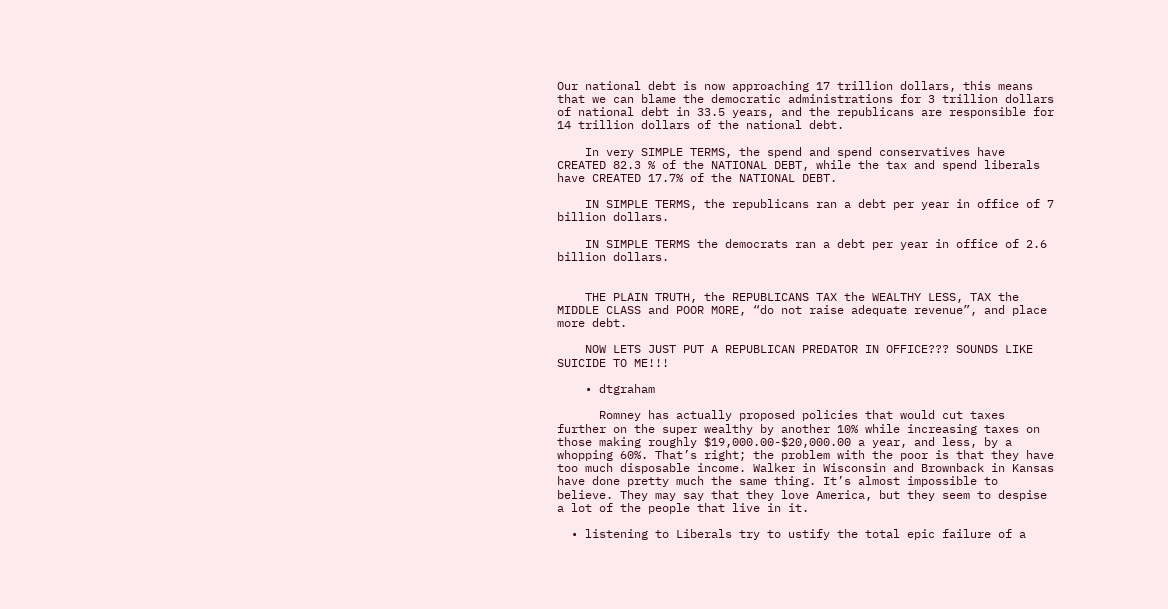Our national debt is now approaching 17 trillion dollars, this means that we can blame the democratic administrations for 3 trillion dollars of national debt in 33.5 years, and the republicans are responsible for 14 trillion dollars of the national debt.

    In very SIMPLE TERMS, the spend and spend conservatives have CREATED 82.3 % of the NATIONAL DEBT, while the tax and spend liberals have CREATED 17.7% of the NATIONAL DEBT.

    IN SIMPLE TERMS, the republicans ran a debt per year in office of 7 billion dollars.

    IN SIMPLE TERMS the democrats ran a debt per year in office of 2.6 billion dollars.


    THE PLAIN TRUTH, the REPUBLICANS TAX the WEALTHY LESS, TAX the MIDDLE CLASS and POOR MORE, “do not raise adequate revenue”, and place more debt.

    NOW LETS JUST PUT A REPUBLICAN PREDATOR IN OFFICE??? SOUNDS LIKE SUICIDE TO ME!!!

    • dtgraham

      Romney has actually proposed policies that would cut taxes further on the super wealthy by another 10% while increasing taxes on those making roughly $19,000.00-$20,000.00 a year, and less, by a whopping 60%. That’s right; the problem with the poor is that they have too much disposable income. Walker in Wisconsin and Brownback in Kansas have done pretty much the same thing. It’s almost impossible to believe. They may say that they love America, but they seem to despise a lot of the people that live in it.

  • listening to Liberals try to ustify the total epic failure of a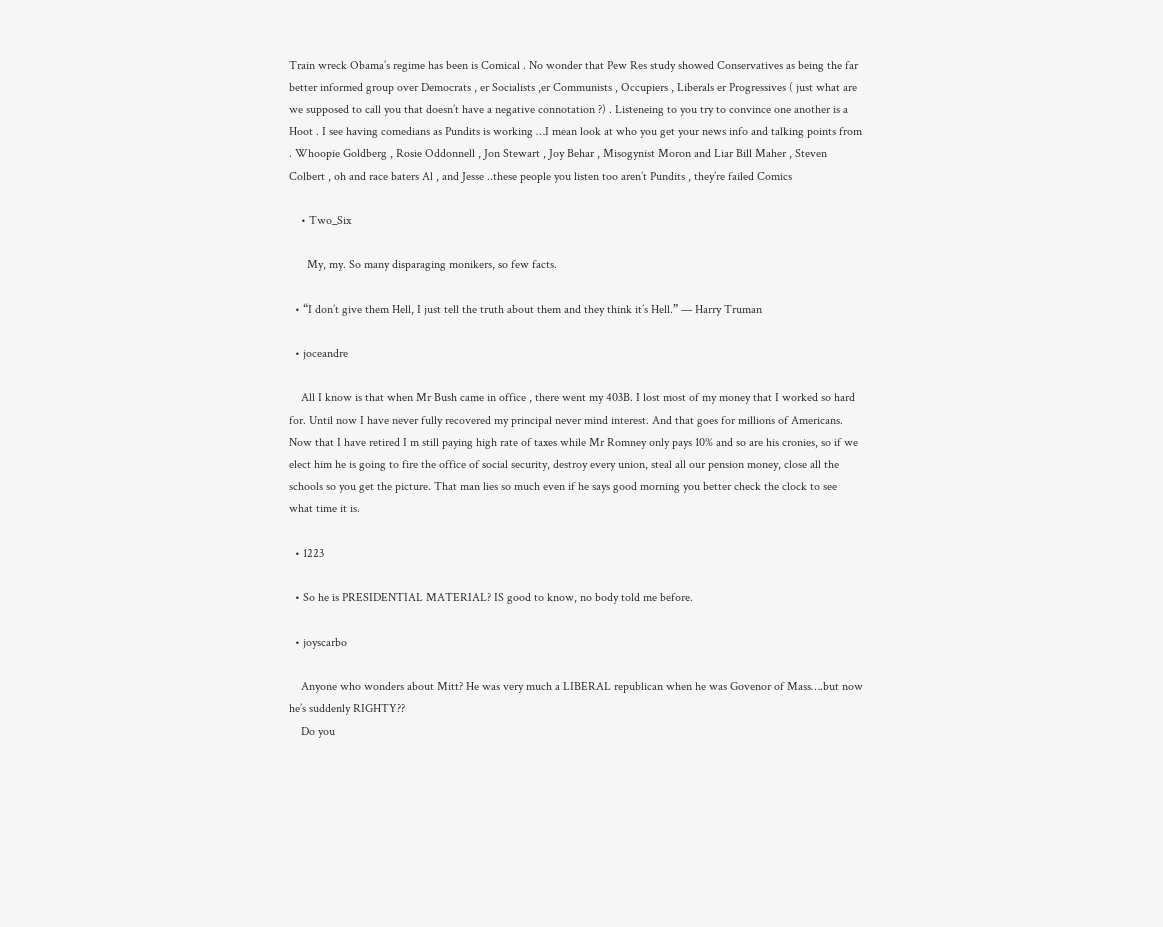Train wreck Obama’s regime has been is Comical . No wonder that Pew Res study showed Conservatives as being the far better informed group over Democrats , er Socialists ,er Communists , Occupiers , Liberals er Progressives ( just what are we supposed to call you that doesn’t have a negative connotation ?) . Listeneing to you try to convince one another is a Hoot . I see having comedians as Pundits is working …I mean look at who you get your news info and talking points from . Whoopie Goldberg , Rosie Oddonnell , Jon Stewart , Joy Behar , Misogynist Moron and Liar Bill Maher , Steven Colbert , oh and race baters Al , and Jesse ..these people you listen too aren’t Pundits , they’re failed Comics

    • Two_Six

      My, my. So many disparaging monikers, so few facts.

  • “I don’t give them Hell, I just tell the truth about them and they think it’s Hell.” — Harry Truman

  • joceandre

    All I know is that when Mr Bush came in office , there went my 403B. I lost most of my money that I worked so hard for. Until now I have never fully recovered my principal never mind interest. And that goes for millions of Americans. Now that I have retired I m still paying high rate of taxes while Mr Romney only pays 10% and so are his cronies, so if we elect him he is going to fire the office of social security, destroy every union, steal all our pension money, close all the schools so you get the picture. That man lies so much even if he says good morning you better check the clock to see what time it is.

  • 1223

  • So he is PRESIDENTIAL MATERIAL? IS good to know, no body told me before.

  • joyscarbo

    Anyone who wonders about Mitt? He was very much a LIBERAL republican when he was Govenor of Mass….but now he’s suddenly RIGHTY??
    Do you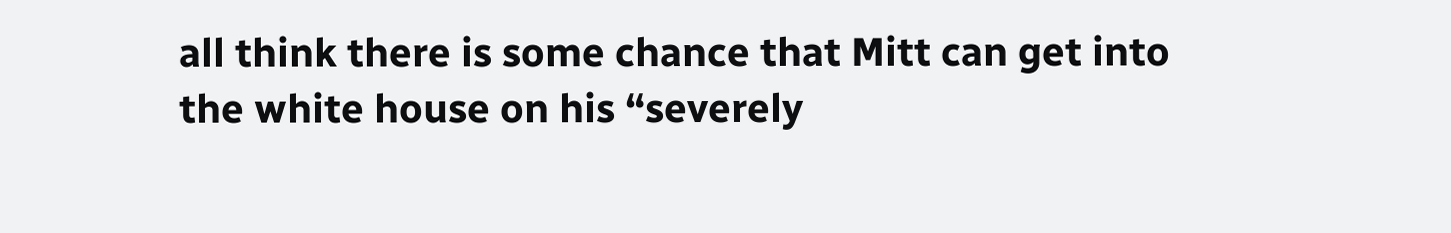all think there is some chance that Mitt can get into the white house on his “severely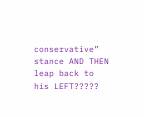conservative” stance AND THEN leap back to his LEFT?????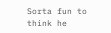Sorta fun to think he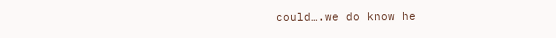could….we do know he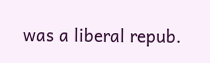was a liberal repub.